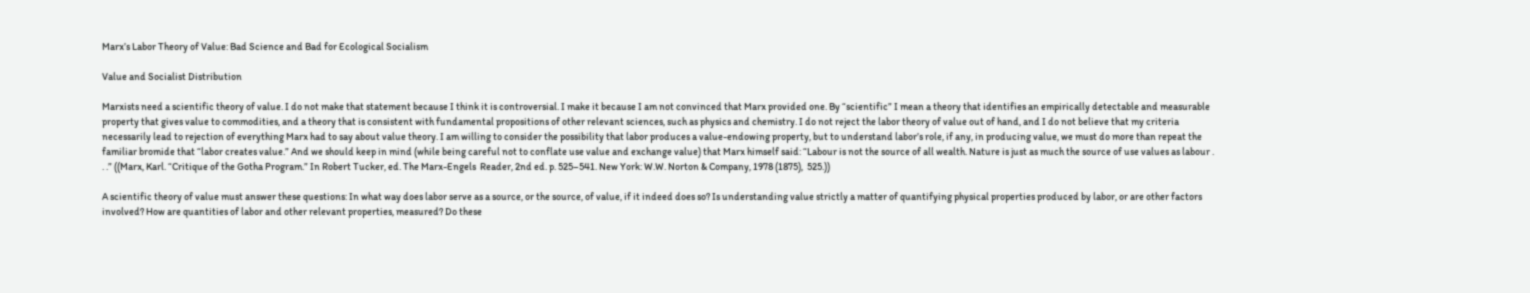Marx’s Labor Theory of Value: Bad Science and Bad for Ecological Socialism

Value and Socialist Distribution

Marxists need a scientific theory of value. I do not make that statement because I think it is controversial. I make it because I am not convinced that Marx provided one. By “scientific” I mean a theory that identifies an empirically detectable and measurable property that gives value to commodities, and a theory that is consistent with fundamental propositions of other relevant sciences, such as physics and chemistry. I do not reject the labor theory of value out of hand, and I do not believe that my criteria necessarily lead to rejection of everything Marx had to say about value theory. I am willing to consider the possibility that labor produces a value-endowing property, but to understand labor’s role, if any, in producing value, we must do more than repeat the familiar bromide that “labor creates value.” And we should keep in mind (while being careful not to conflate use value and exchange value) that Marx himself said: “Labour is not the source of all wealth. Nature is just as much the source of use values as labour . . .” ((Marx, Karl. “Critique of the Gotha Program.” In Robert Tucker, ed. The Marx-Engels  Reader, 2nd ed. p. 525–541. New York: W.W. Norton & Company, 1978 (1875),  525.))

A scientific theory of value must answer these questions: In what way does labor serve as a source, or the source, of value, if it indeed does so? Is understanding value strictly a matter of quantifying physical properties produced by labor, or are other factors involved? How are quantities of labor and other relevant properties, measured? Do these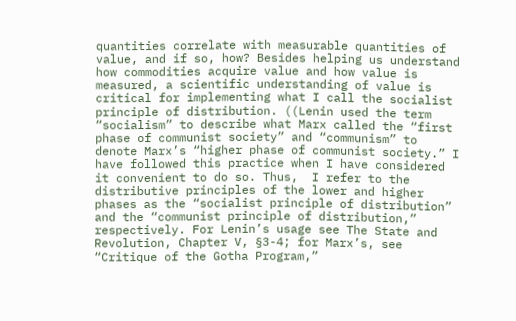quantities correlate with measurable quantities of value, and if so, how? Besides helping us understand how commodities acquire value and how value is measured, a scientific understanding of value is critical for implementing what I call the socialist principle of distribution. ((Lenin used the term “socialism” to describe what Marx called the “first phase of communist society” and “communism” to denote Marx’s “higher phase of communist society.” I have followed this practice when I have considered it convenient to do so. Thus,  I refer to the distributive principles of the lower and higher phases as the “socialist principle of distribution” and the “communist principle of distribution,” respectively. For Lenin’s usage see The State and Revolution, Chapter V, §3-4; for Marx’s, see “Critique of the Gotha Program,”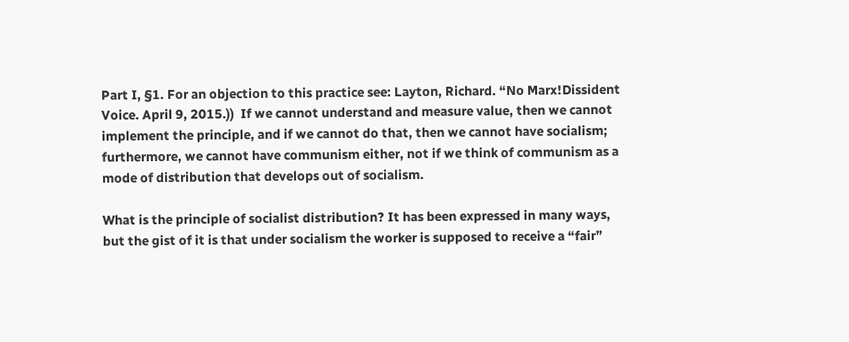Part I, §1. For an objection to this practice see: Layton, Richard. “No Marx!Dissident Voice. April 9, 2015.))  If we cannot understand and measure value, then we cannot implement the principle, and if we cannot do that, then we cannot have socialism; furthermore, we cannot have communism either, not if we think of communism as a mode of distribution that develops out of socialism.

What is the principle of socialist distribution? It has been expressed in many ways, but the gist of it is that under socialism the worker is supposed to receive a “fair”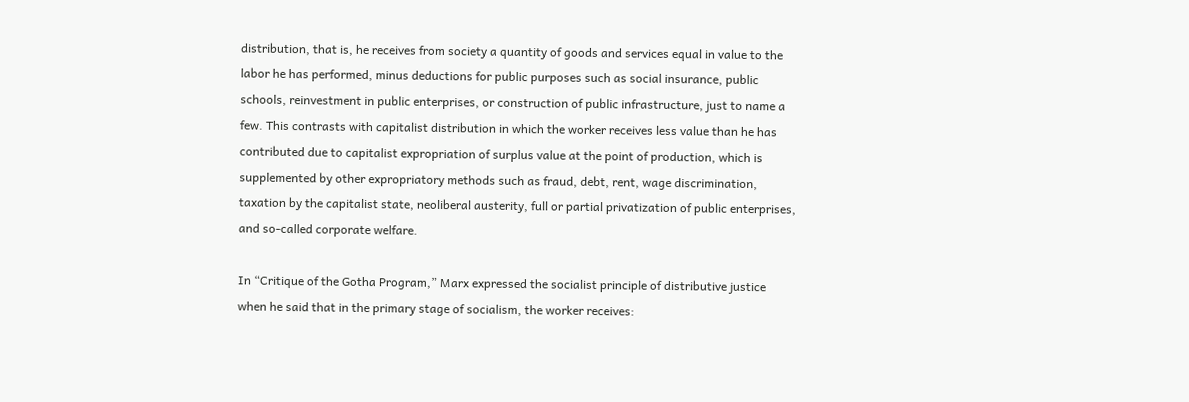distribution, that is, he receives from society a quantity of goods and services equal in value to the labor he has performed, minus deductions for public purposes such as social insurance, public schools, reinvestment in public enterprises, or construction of public infrastructure, just to name a few. This contrasts with capitalist distribution in which the worker receives less value than he has contributed due to capitalist expropriation of surplus value at the point of production, which is supplemented by other expropriatory methods such as fraud, debt, rent, wage discrimination, taxation by the capitalist state, neoliberal austerity, full or partial privatization of public enterprises, and so-called corporate welfare.

In “Critique of the Gotha Program,” Marx expressed the socialist principle of distributive justice when he said that in the primary stage of socialism, the worker receives: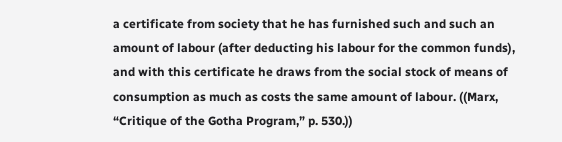a certificate from society that he has furnished such and such an amount of labour (after deducting his labour for the common funds), and with this certificate he draws from the social stock of means of consumption as much as costs the same amount of labour. ((Marx, “Critique of the Gotha Program,” p. 530.))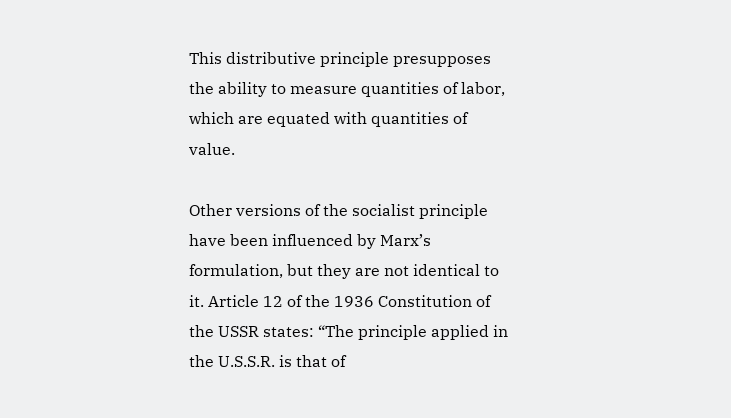This distributive principle presupposes the ability to measure quantities of labor, which are equated with quantities of value.

Other versions of the socialist principle have been influenced by Marx’s formulation, but they are not identical to it. Article 12 of the 1936 Constitution of the USSR states: “The principle applied in the U.S.S.R. is that of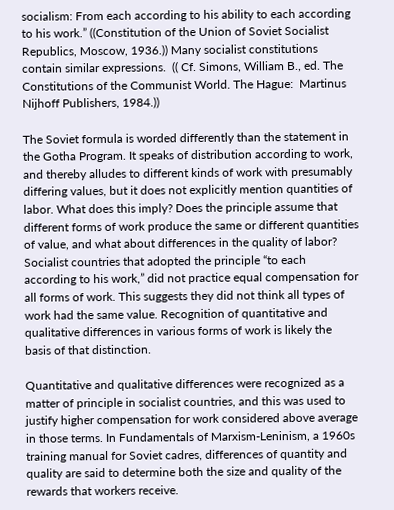socialism: From each according to his ability to each according to his work.” ((Constitution of the Union of Soviet Socialist Republics, Moscow, 1936.)) Many socialist constitutions contain similar expressions.  (( Cf. Simons, William B., ed. The Constitutions of the Communist World. The Hague:  Martinus Nijhoff Publishers, 1984.))

The Soviet formula is worded differently than the statement in the Gotha Program. It speaks of distribution according to work, and thereby alludes to different kinds of work with presumably differing values, but it does not explicitly mention quantities of labor. What does this imply? Does the principle assume that different forms of work produce the same or different quantities of value, and what about differences in the quality of labor? Socialist countries that adopted the principle “to each according to his work,” did not practice equal compensation for all forms of work. This suggests they did not think all types of work had the same value. Recognition of quantitative and qualitative differences in various forms of work is likely the basis of that distinction.

Quantitative and qualitative differences were recognized as a matter of principle in socialist countries, and this was used to justify higher compensation for work considered above average in those terms. In Fundamentals of Marxism-Leninism, a 1960s training manual for Soviet cadres, differences of quantity and quality are said to determine both the size and quality of the rewards that workers receive.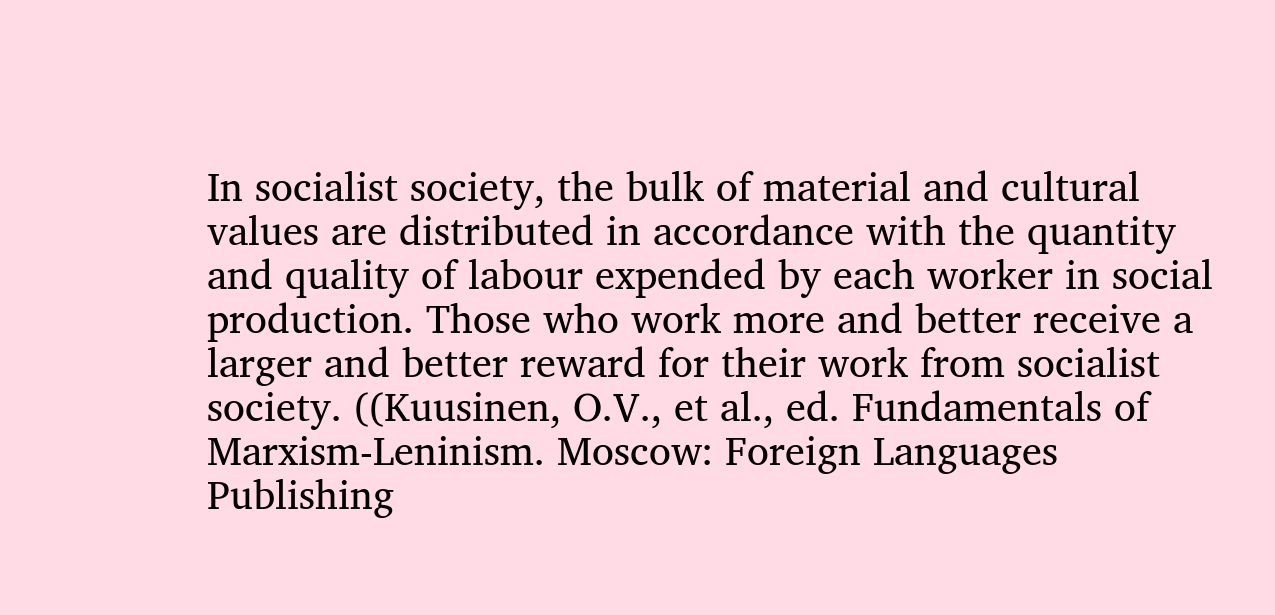In socialist society, the bulk of material and cultural values are distributed in accordance with the quantity and quality of labour expended by each worker in social production. Those who work more and better receive a larger and better reward for their work from socialist society. ((Kuusinen, O.V., et al., ed. Fundamentals of Marxism-Leninism. Moscow: Foreign Languages Publishing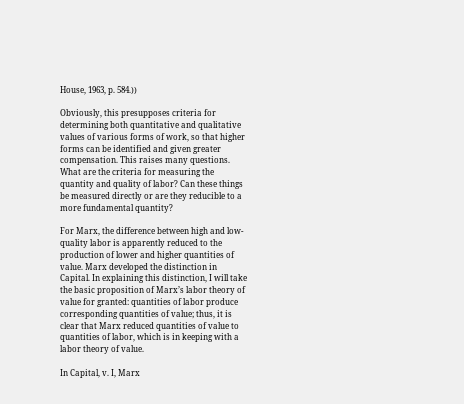House, 1963, p. 584.))

Obviously, this presupposes criteria for determining both quantitative and qualitative values of various forms of work, so that higher forms can be identified and given greater compensation. This raises many questions. What are the criteria for measuring the quantity and quality of labor? Can these things be measured directly or are they reducible to a more fundamental quantity?

For Marx, the difference between high and low-quality labor is apparently reduced to the production of lower and higher quantities of value. Marx developed the distinction in Capital. In explaining this distinction, I will take the basic proposition of Marx’s labor theory of value for granted: quantities of labor produce corresponding quantities of value; thus, it is clear that Marx reduced quantities of value to quantities of labor, which is in keeping with a labor theory of value.

In Capital, v. I, Marx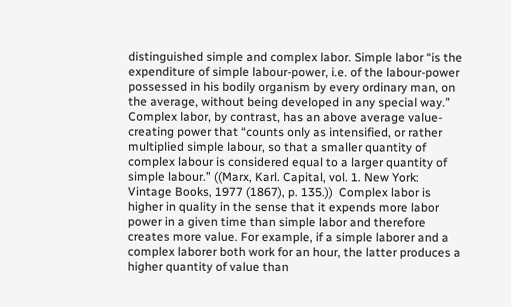distinguished simple and complex labor. Simple labor “is the expenditure of simple labour-power, i.e. of the labour-power possessed in his bodily organism by every ordinary man, on the average, without being developed in any special way.” Complex labor, by contrast, has an above average value-creating power that “counts only as intensified, or rather multiplied simple labour, so that a smaller quantity of complex labour is considered equal to a larger quantity of simple labour.” ((Marx, Karl. Capital, vol. 1. New York: Vintage Books, 1977 (1867), p. 135.))  Complex labor is higher in quality in the sense that it expends more labor power in a given time than simple labor and therefore creates more value. For example, if a simple laborer and a complex laborer both work for an hour, the latter produces a higher quantity of value than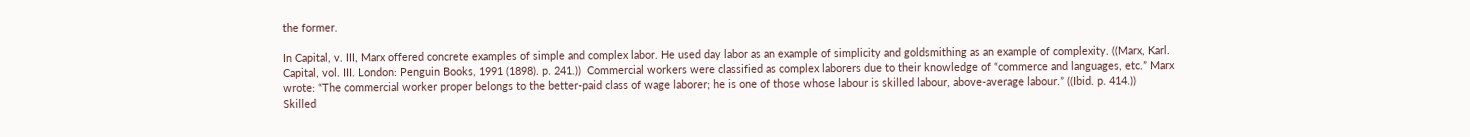the former.

In Capital, v. III, Marx offered concrete examples of simple and complex labor. He used day labor as an example of simplicity and goldsmithing as an example of complexity. ((Marx, Karl. Capital, vol. III. London: Penguin Books, 1991 (1898). p. 241.))  Commercial workers were classified as complex laborers due to their knowledge of “commerce and languages, etc.” Marx wrote: “The commercial worker proper belongs to the better-paid class of wage laborer; he is one of those whose labour is skilled labour, above-average labour.” ((Ibid. p. 414.))  Skilled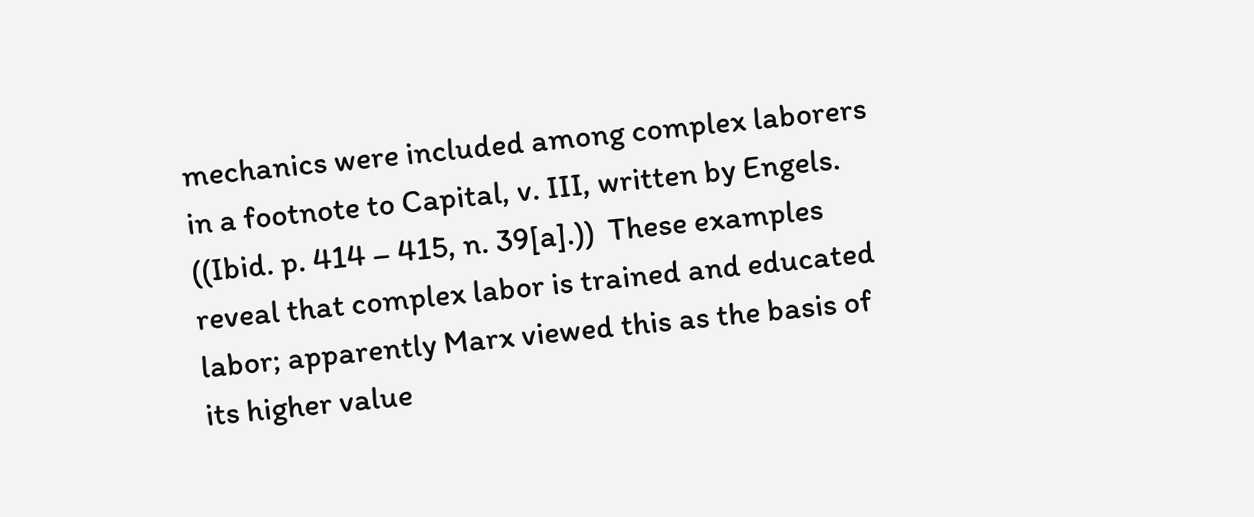mechanics were included among complex laborers in a footnote to Capital, v. III, written by Engels. ((Ibid. p. 414 – 415, n. 39[a].))  These examples reveal that complex labor is trained and educated labor; apparently Marx viewed this as the basis of its higher value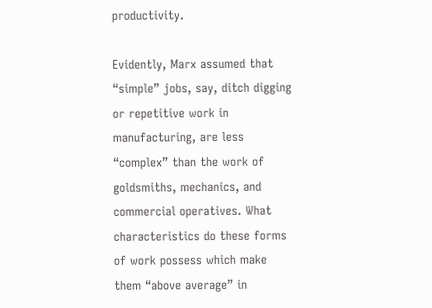productivity.

Evidently, Marx assumed that “simple” jobs, say, ditch digging or repetitive work in manufacturing, are less “complex” than the work of goldsmiths, mechanics, and commercial operatives. What characteristics do these forms of work possess which make them “above average” in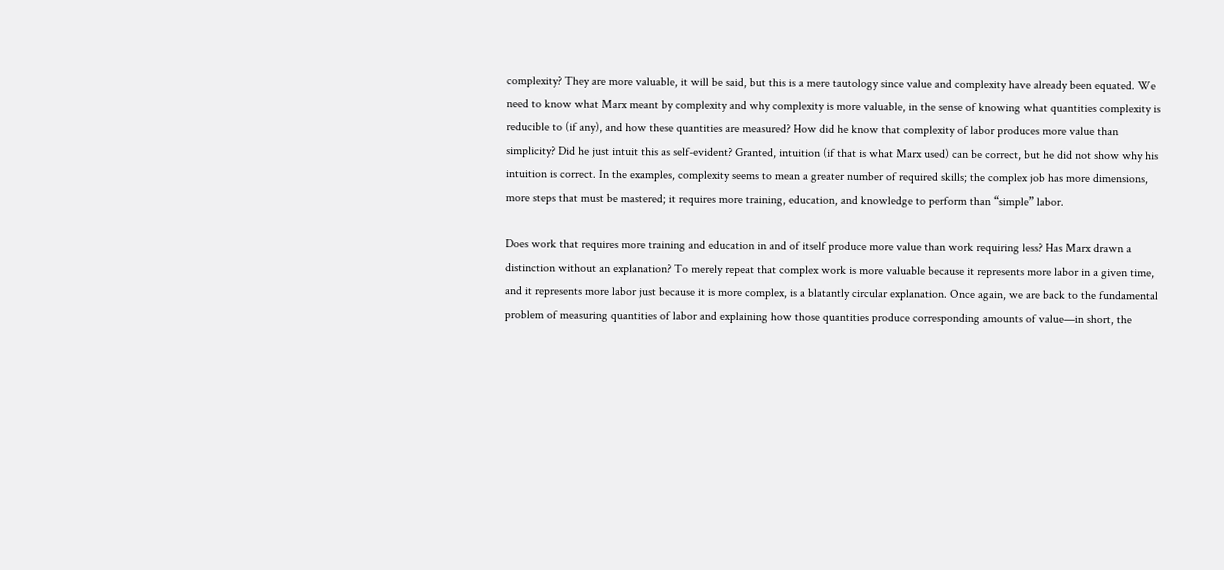complexity? They are more valuable, it will be said, but this is a mere tautology since value and complexity have already been equated. We need to know what Marx meant by complexity and why complexity is more valuable, in the sense of knowing what quantities complexity is reducible to (if any), and how these quantities are measured? How did he know that complexity of labor produces more value than simplicity? Did he just intuit this as self-evident? Granted, intuition (if that is what Marx used) can be correct, but he did not show why his intuition is correct. In the examples, complexity seems to mean a greater number of required skills; the complex job has more dimensions, more steps that must be mastered; it requires more training, education, and knowledge to perform than “simple” labor.

Does work that requires more training and education in and of itself produce more value than work requiring less? Has Marx drawn a distinction without an explanation? To merely repeat that complex work is more valuable because it represents more labor in a given time, and it represents more labor just because it is more complex, is a blatantly circular explanation. Once again, we are back to the fundamental problem of measuring quantities of labor and explaining how those quantities produce corresponding amounts of value—in short, the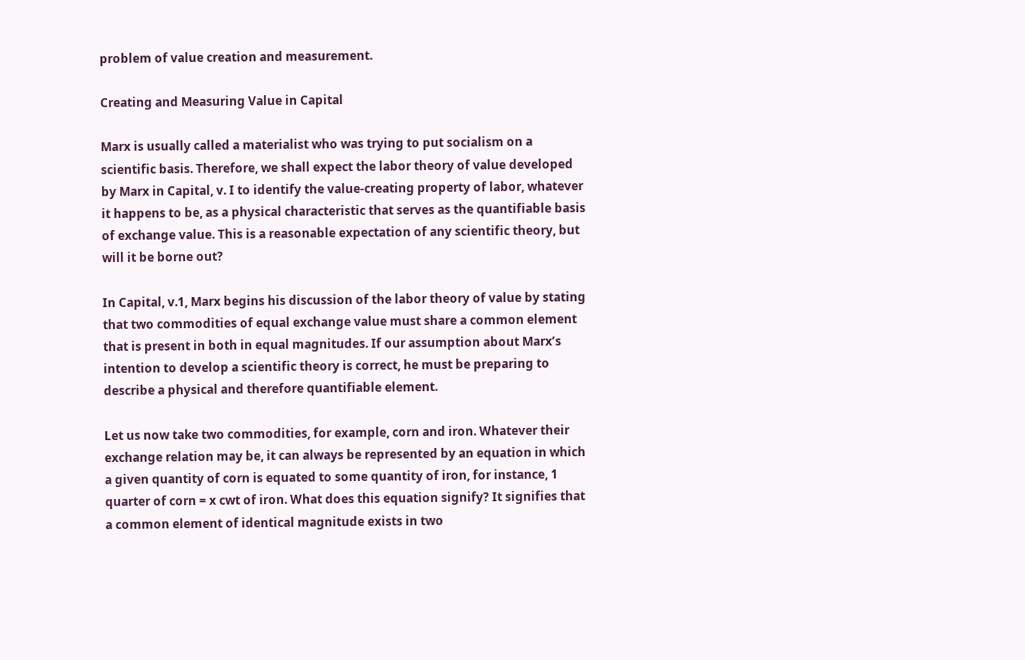problem of value creation and measurement.

Creating and Measuring Value in Capital

Marx is usually called a materialist who was trying to put socialism on a scientific basis. Therefore, we shall expect the labor theory of value developed by Marx in Capital, v. I to identify the value-creating property of labor, whatever it happens to be, as a physical characteristic that serves as the quantifiable basis of exchange value. This is a reasonable expectation of any scientific theory, but will it be borne out?

In Capital, v.1, Marx begins his discussion of the labor theory of value by stating that two commodities of equal exchange value must share a common element that is present in both in equal magnitudes. If our assumption about Marx’s intention to develop a scientific theory is correct, he must be preparing to describe a physical and therefore quantifiable element.

Let us now take two commodities, for example, corn and iron. Whatever their exchange relation may be, it can always be represented by an equation in which a given quantity of corn is equated to some quantity of iron, for instance, 1 quarter of corn = x cwt of iron. What does this equation signify? It signifies that a common element of identical magnitude exists in two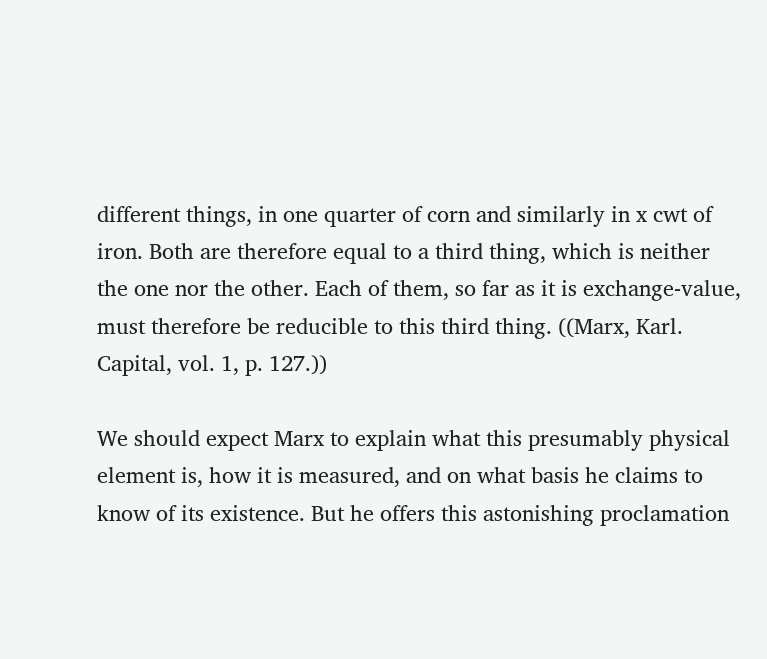different things, in one quarter of corn and similarly in x cwt of iron. Both are therefore equal to a third thing, which is neither the one nor the other. Each of them, so far as it is exchange-value, must therefore be reducible to this third thing. ((Marx, Karl. Capital, vol. 1, p. 127.))

We should expect Marx to explain what this presumably physical element is, how it is measured, and on what basis he claims to know of its existence. But he offers this astonishing proclamation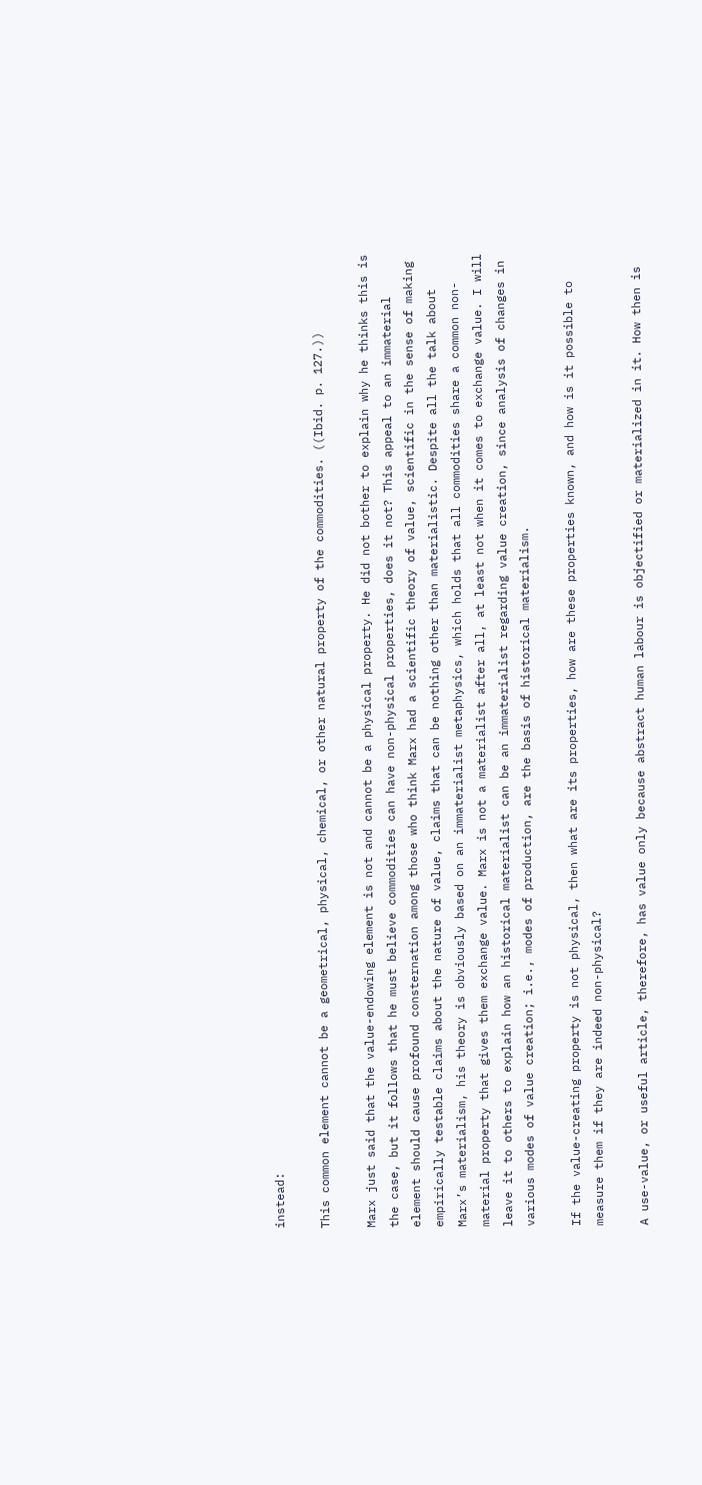instead:

This common element cannot be a geometrical, physical, chemical, or other natural property of the commodities. ((Ibid. p. 127.))

Marx just said that the value-endowing element is not and cannot be a physical property. He did not bother to explain why he thinks this is the case, but it follows that he must believe commodities can have non-physical properties, does it not? This appeal to an immaterial element should cause profound consternation among those who think Marx had a scientific theory of value, scientific in the sense of making empirically testable claims about the nature of value, claims that can be nothing other than materialistic. Despite all the talk about Marx’s materialism, his theory is obviously based on an immaterialist metaphysics, which holds that all commodities share a common non-material property that gives them exchange value. Marx is not a materialist after all, at least not when it comes to exchange value. I will leave it to others to explain how an historical materialist can be an immaterialist regarding value creation, since analysis of changes in various modes of value creation; i.e., modes of production, are the basis of historical materialism.

If the value-creating property is not physical, then what are its properties, how are these properties known, and how is it possible to measure them if they are indeed non-physical?

A use-value, or useful article, therefore, has value only because abstract human labour is objectified or materialized in it. How then is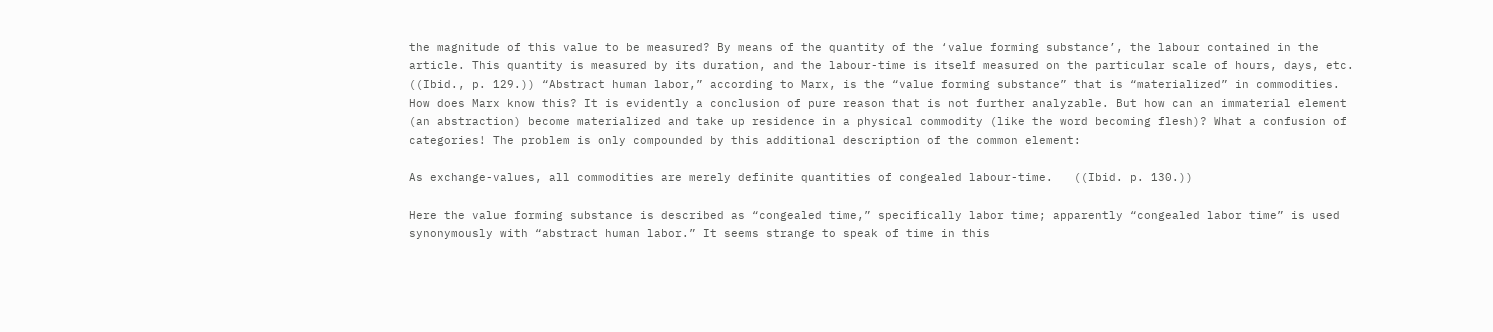the magnitude of this value to be measured? By means of the quantity of the ‘value forming substance’, the labour contained in the article. This quantity is measured by its duration, and the labour-time is itself measured on the particular scale of hours, days, etc. ((Ibid., p. 129.)) “Abstract human labor,” according to Marx, is the “value forming substance” that is “materialized” in commodities. How does Marx know this? It is evidently a conclusion of pure reason that is not further analyzable. But how can an immaterial element (an abstraction) become materialized and take up residence in a physical commodity (like the word becoming flesh)? What a confusion of categories! The problem is only compounded by this additional description of the common element:

As exchange-values, all commodities are merely definite quantities of congealed labour-time.   ((Ibid. p. 130.))

Here the value forming substance is described as “congealed time,” specifically labor time; apparently “congealed labor time” is used synonymously with “abstract human labor.” It seems strange to speak of time in this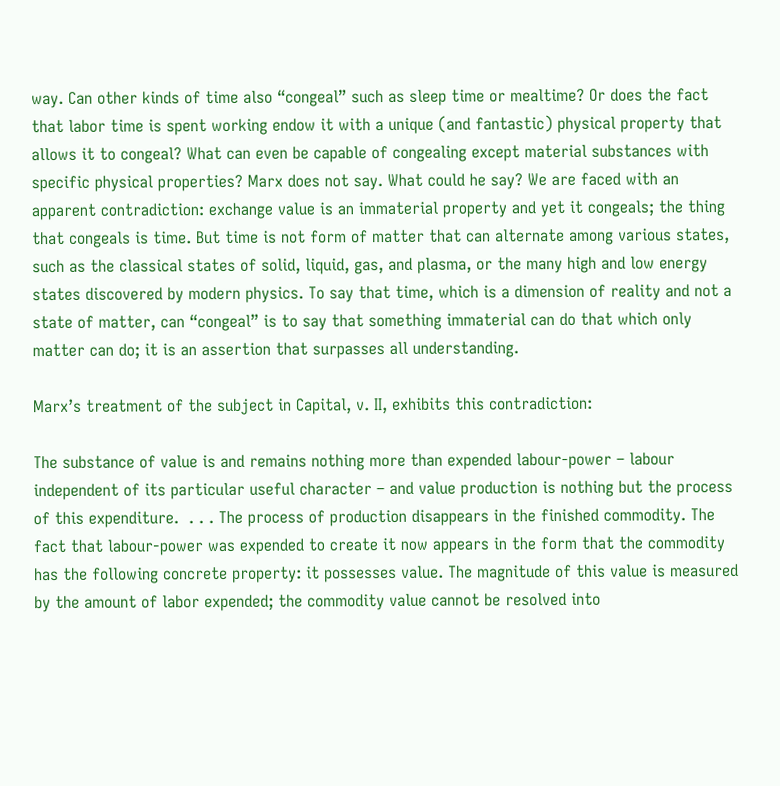way. Can other kinds of time also “congeal” such as sleep time or mealtime? Or does the fact that labor time is spent working endow it with a unique (and fantastic) physical property that allows it to congeal? What can even be capable of congealing except material substances with specific physical properties? Marx does not say. What could he say? We are faced with an apparent contradiction: exchange value is an immaterial property and yet it congeals; the thing that congeals is time. But time is not form of matter that can alternate among various states, such as the classical states of solid, liquid, gas, and plasma, or the many high and low energy states discovered by modern physics. To say that time, which is a dimension of reality and not a state of matter, can “congeal” is to say that something immaterial can do that which only matter can do; it is an assertion that surpasses all understanding.

Marx’s treatment of the subject in Capital, v. II, exhibits this contradiction:

The substance of value is and remains nothing more than expended labour-power – labour independent of its particular useful character – and value production is nothing but the process of this expenditure.  . . . The process of production disappears in the finished commodity. The fact that labour-power was expended to create it now appears in the form that the commodity has the following concrete property: it possesses value. The magnitude of this value is measured by the amount of labor expended; the commodity value cannot be resolved into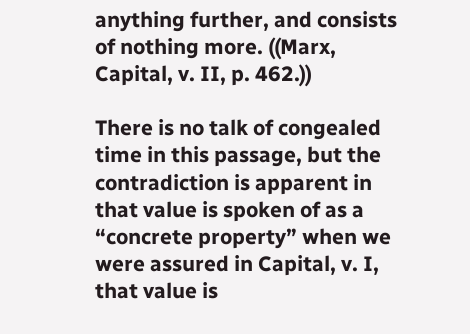anything further, and consists of nothing more. ((Marx, Capital, v. II, p. 462.))

There is no talk of congealed time in this passage, but the contradiction is apparent in that value is spoken of as a “concrete property” when we were assured in Capital, v. I, that value is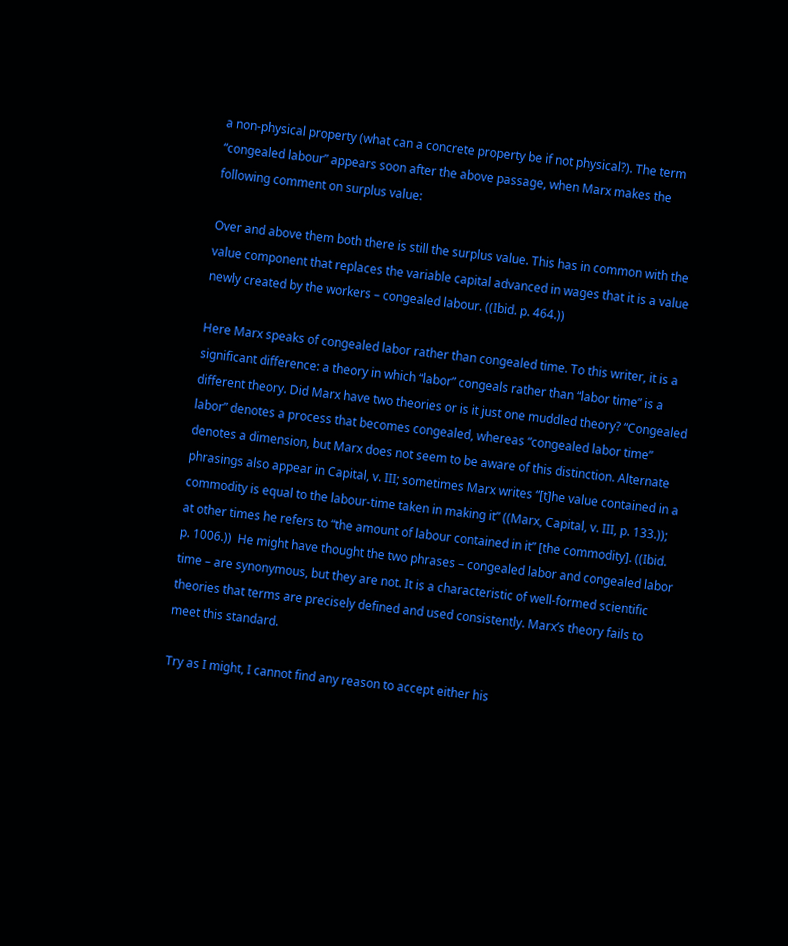a non-physical property (what can a concrete property be if not physical?). The term “congealed labour” appears soon after the above passage, when Marx makes the following comment on surplus value:

Over and above them both there is still the surplus value. This has in common with the value component that replaces the variable capital advanced in wages that it is a value newly created by the workers – congealed labour. ((Ibid. p. 464.))

Here Marx speaks of congealed labor rather than congealed time. To this writer, it is a significant difference: a theory in which “labor” congeals rather than “labor time” is a different theory. Did Marx have two theories or is it just one muddled theory? “Congealed labor” denotes a process that becomes congealed, whereas “congealed labor time” denotes a dimension, but Marx does not seem to be aware of this distinction. Alternate phrasings also appear in Capital, v. III; sometimes Marx writes “[t]he value contained in a commodity is equal to the labour-time taken in making it” ((Marx, Capital, v. III, p. 133.)); at other times he refers to “the amount of labour contained in it” [the commodity]. ((Ibid. p. 1006.))  He might have thought the two phrases – congealed labor and congealed labor time – are synonymous, but they are not. It is a characteristic of well-formed scientific theories that terms are precisely defined and used consistently. Marx’s theory fails to meet this standard.

Try as I might, I cannot find any reason to accept either his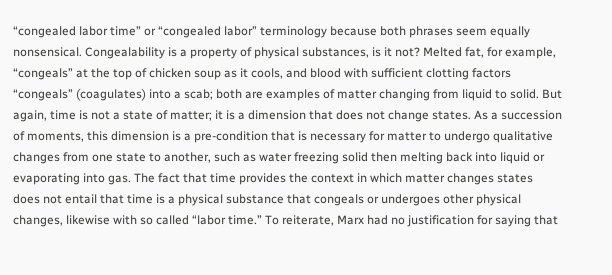“congealed labor time” or “congealed labor” terminology because both phrases seem equally nonsensical. Congealability is a property of physical substances, is it not? Melted fat, for example, “congeals” at the top of chicken soup as it cools, and blood with sufficient clotting factors “congeals” (coagulates) into a scab; both are examples of matter changing from liquid to solid. But again, time is not a state of matter; it is a dimension that does not change states. As a succession of moments, this dimension is a pre-condition that is necessary for matter to undergo qualitative changes from one state to another, such as water freezing solid then melting back into liquid or evaporating into gas. The fact that time provides the context in which matter changes states does not entail that time is a physical substance that congeals or undergoes other physical changes, likewise with so called “labor time.” To reiterate, Marx had no justification for saying that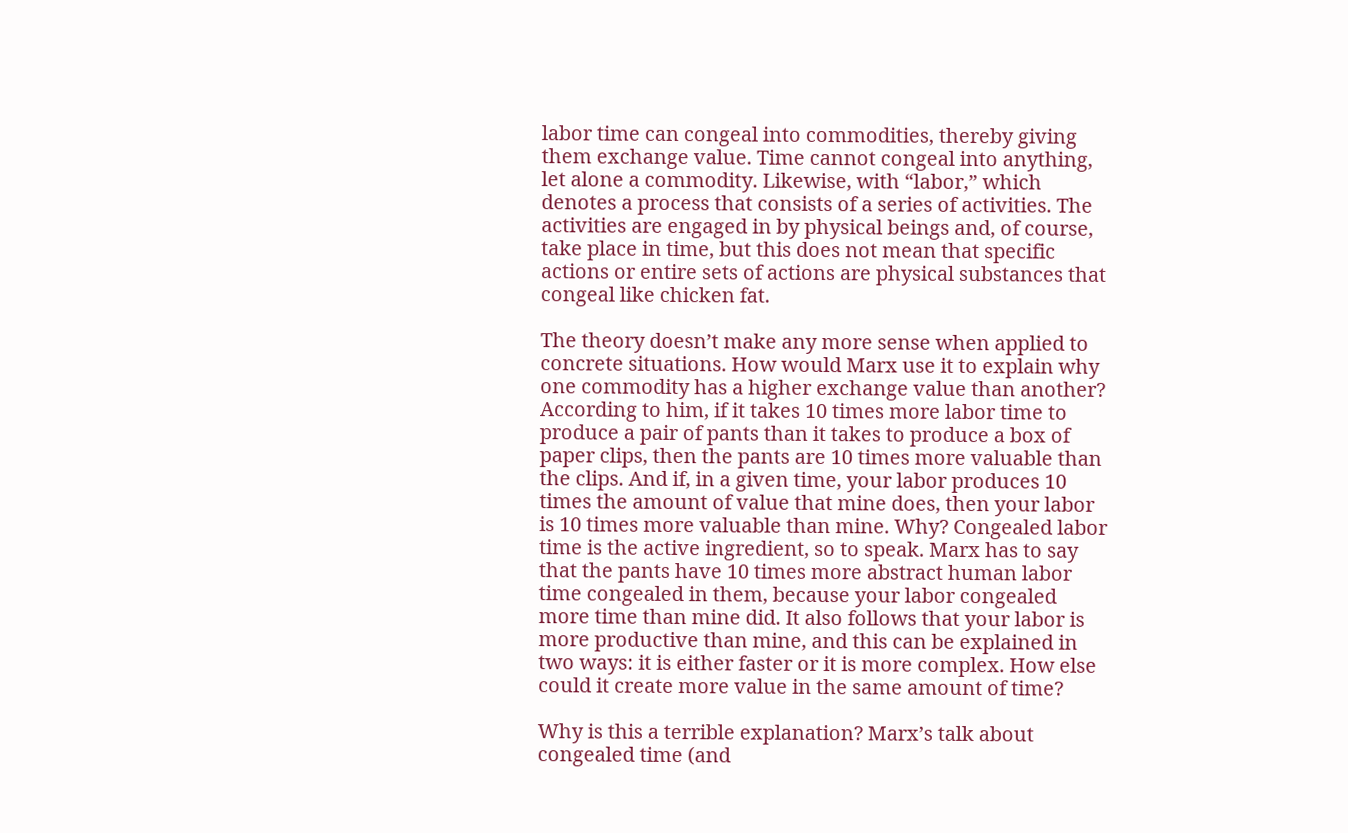labor time can congeal into commodities, thereby giving them exchange value. Time cannot congeal into anything, let alone a commodity. Likewise, with “labor,” which denotes a process that consists of a series of activities. The activities are engaged in by physical beings and, of course, take place in time, but this does not mean that specific actions or entire sets of actions are physical substances that congeal like chicken fat.

The theory doesn’t make any more sense when applied to concrete situations. How would Marx use it to explain why one commodity has a higher exchange value than another? According to him, if it takes 10 times more labor time to produce a pair of pants than it takes to produce a box of paper clips, then the pants are 10 times more valuable than the clips. And if, in a given time, your labor produces 10 times the amount of value that mine does, then your labor is 10 times more valuable than mine. Why? Congealed labor time is the active ingredient, so to speak. Marx has to say that the pants have 10 times more abstract human labor time congealed in them, because your labor congealed more time than mine did. It also follows that your labor is more productive than mine, and this can be explained in two ways: it is either faster or it is more complex. How else could it create more value in the same amount of time?

Why is this a terrible explanation? Marx’s talk about congealed time (and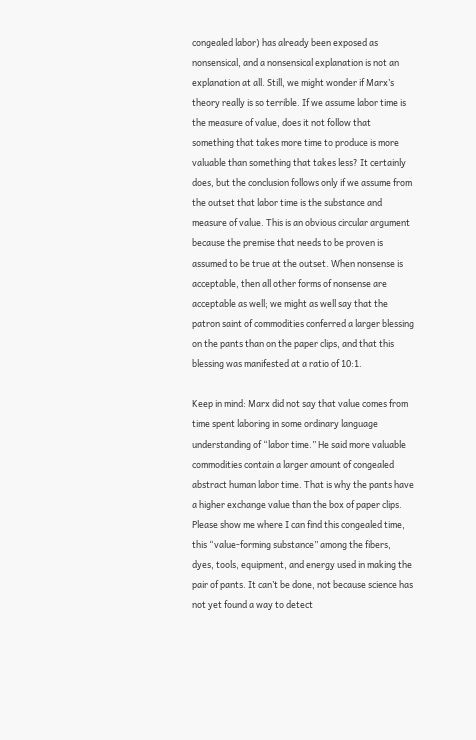congealed labor) has already been exposed as nonsensical, and a nonsensical explanation is not an explanation at all. Still, we might wonder if Marx’s theory really is so terrible. If we assume labor time is the measure of value, does it not follow that something that takes more time to produce is more valuable than something that takes less? It certainly does, but the conclusion follows only if we assume from the outset that labor time is the substance and measure of value. This is an obvious circular argument because the premise that needs to be proven is assumed to be true at the outset. When nonsense is acceptable, then all other forms of nonsense are acceptable as well; we might as well say that the patron saint of commodities conferred a larger blessing on the pants than on the paper clips, and that this blessing was manifested at a ratio of 10:1.

Keep in mind: Marx did not say that value comes from time spent laboring in some ordinary language understanding of “labor time.” He said more valuable commodities contain a larger amount of congealed abstract human labor time. That is why the pants have a higher exchange value than the box of paper clips. Please show me where I can find this congealed time, this “value-forming substance” among the fibers, dyes, tools, equipment, and energy used in making the pair of pants. It can’t be done, not because science has not yet found a way to detect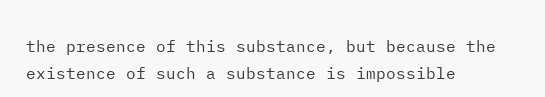the presence of this substance, but because the existence of such a substance is impossible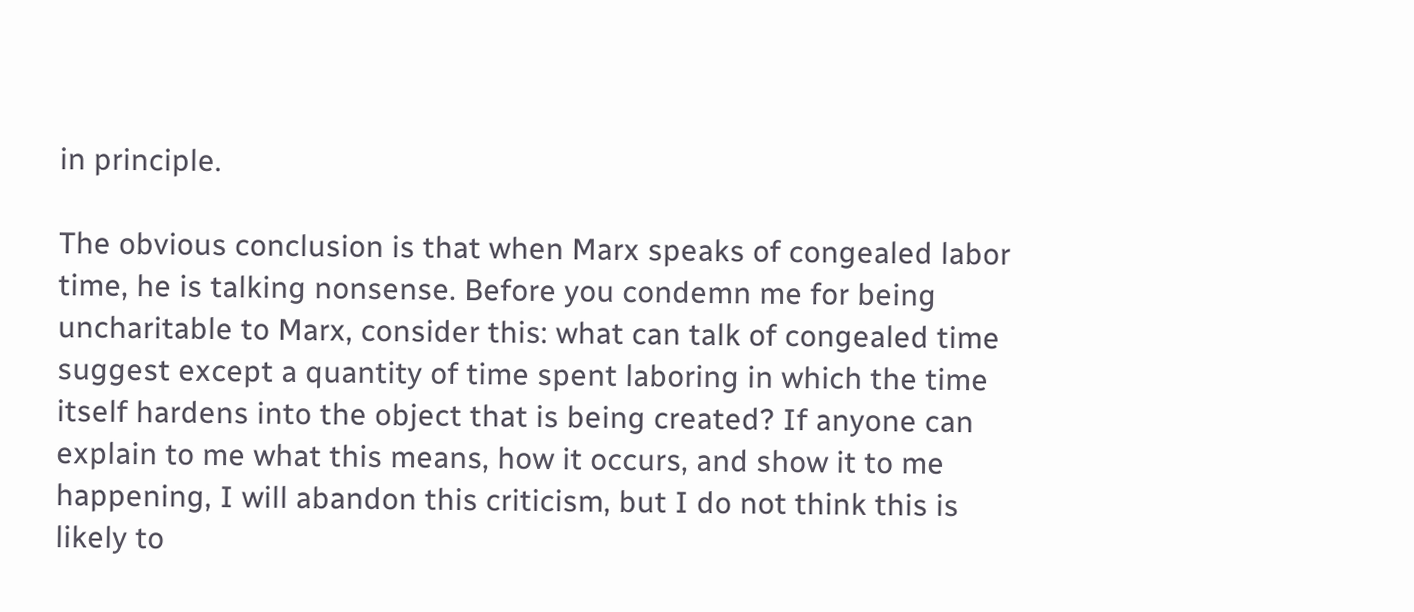in principle.

The obvious conclusion is that when Marx speaks of congealed labor time, he is talking nonsense. Before you condemn me for being uncharitable to Marx, consider this: what can talk of congealed time suggest except a quantity of time spent laboring in which the time itself hardens into the object that is being created? If anyone can explain to me what this means, how it occurs, and show it to me happening, I will abandon this criticism, but I do not think this is likely to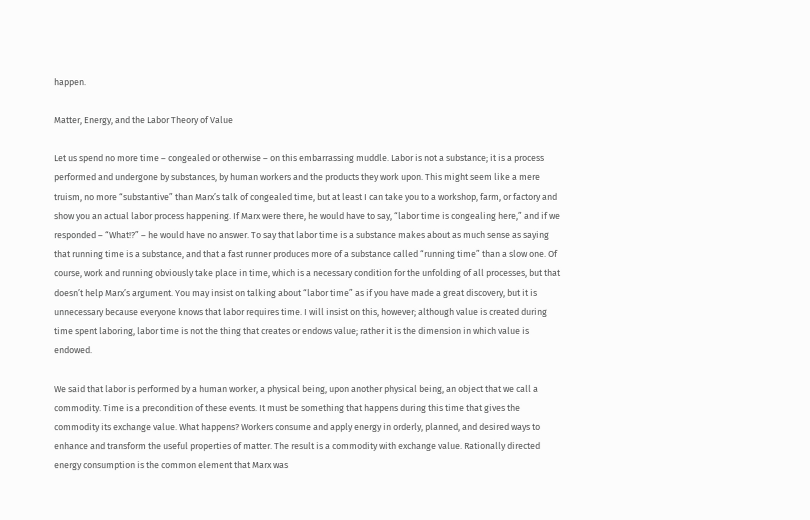happen.

Matter, Energy, and the Labor Theory of Value

Let us spend no more time – congealed or otherwise – on this embarrassing muddle. Labor is not a substance; it is a process performed and undergone by substances, by human workers and the products they work upon. This might seem like a mere truism, no more “substantive” than Marx’s talk of congealed time, but at least I can take you to a workshop, farm, or factory and show you an actual labor process happening. If Marx were there, he would have to say, “labor time is congealing here,” and if we responded – “What!?” – he would have no answer. To say that labor time is a substance makes about as much sense as saying that running time is a substance, and that a fast runner produces more of a substance called “running time” than a slow one. Of course, work and running obviously take place in time, which is a necessary condition for the unfolding of all processes, but that doesn’t help Marx’s argument. You may insist on talking about “labor time” as if you have made a great discovery, but it is unnecessary because everyone knows that labor requires time. I will insist on this, however; although value is created during time spent laboring, labor time is not the thing that creates or endows value; rather it is the dimension in which value is endowed.

We said that labor is performed by a human worker, a physical being, upon another physical being, an object that we call a commodity. Time is a precondition of these events. It must be something that happens during this time that gives the commodity its exchange value. What happens? Workers consume and apply energy in orderly, planned, and desired ways to enhance and transform the useful properties of matter. The result is a commodity with exchange value. Rationally directed energy consumption is the common element that Marx was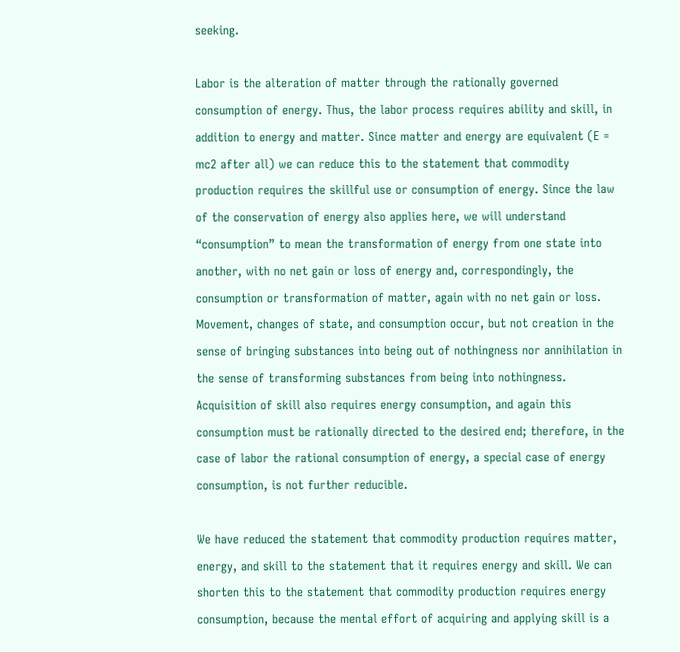seeking.

Labor is the alteration of matter through the rationally governed consumption of energy. Thus, the labor process requires ability and skill, in addition to energy and matter. Since matter and energy are equivalent (E = mc2 after all) we can reduce this to the statement that commodity production requires the skillful use or consumption of energy. Since the law of the conservation of energy also applies here, we will understand “consumption” to mean the transformation of energy from one state into another, with no net gain or loss of energy and, correspondingly, the consumption or transformation of matter, again with no net gain or loss. Movement, changes of state, and consumption occur, but not creation in the sense of bringing substances into being out of nothingness nor annihilation in the sense of transforming substances from being into nothingness. Acquisition of skill also requires energy consumption, and again this consumption must be rationally directed to the desired end; therefore, in the case of labor the rational consumption of energy, a special case of energy consumption, is not further reducible.

We have reduced the statement that commodity production requires matter, energy, and skill to the statement that it requires energy and skill. We can shorten this to the statement that commodity production requires energy consumption, because the mental effort of acquiring and applying skill is a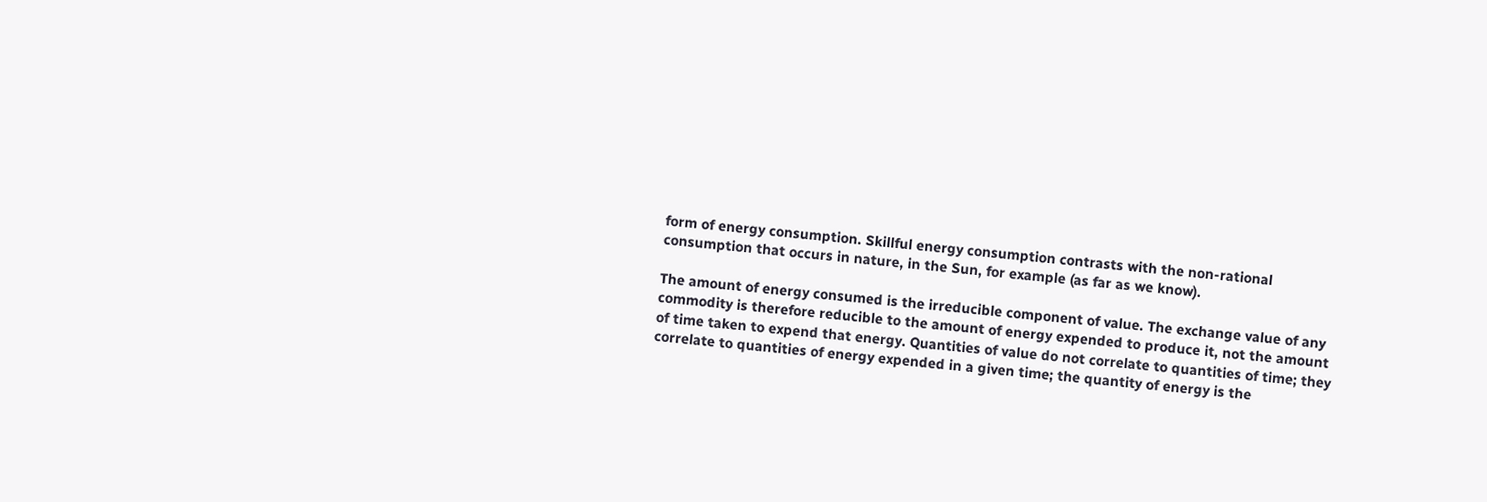form of energy consumption. Skillful energy consumption contrasts with the non-rational consumption that occurs in nature, in the Sun, for example (as far as we know).

The amount of energy consumed is the irreducible component of value. The exchange value of any commodity is therefore reducible to the amount of energy expended to produce it, not the amount of time taken to expend that energy. Quantities of value do not correlate to quantities of time; they correlate to quantities of energy expended in a given time; the quantity of energy is the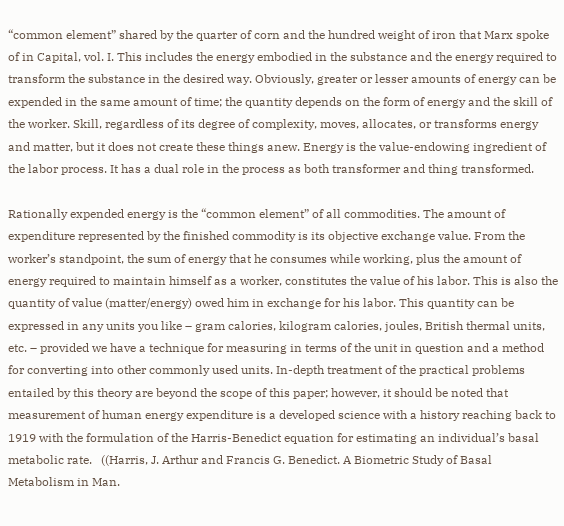“common element” shared by the quarter of corn and the hundred weight of iron that Marx spoke of in Capital, vol. I. This includes the energy embodied in the substance and the energy required to transform the substance in the desired way. Obviously, greater or lesser amounts of energy can be expended in the same amount of time; the quantity depends on the form of energy and the skill of the worker. Skill, regardless of its degree of complexity, moves, allocates, or transforms energy and matter, but it does not create these things anew. Energy is the value-endowing ingredient of the labor process. It has a dual role in the process as both transformer and thing transformed.

Rationally expended energy is the “common element” of all commodities. The amount of expenditure represented by the finished commodity is its objective exchange value. From the worker’s standpoint, the sum of energy that he consumes while working, plus the amount of energy required to maintain himself as a worker, constitutes the value of his labor. This is also the quantity of value (matter/energy) owed him in exchange for his labor. This quantity can be expressed in any units you like – gram calories, kilogram calories, joules, British thermal units, etc. – provided we have a technique for measuring in terms of the unit in question and a method for converting into other commonly used units. In-depth treatment of the practical problems entailed by this theory are beyond the scope of this paper; however, it should be noted that measurement of human energy expenditure is a developed science with a history reaching back to 1919 with the formulation of the Harris-Benedict equation for estimating an individual’s basal metabolic rate.   ((Harris, J. Arthur and Francis G. Benedict. A Biometric Study of Basal Metabolism in Man.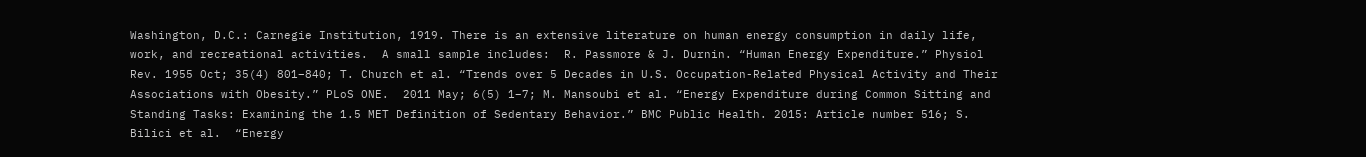Washington, D.C.: Carnegie Institution, 1919. There is an extensive literature on human energy consumption in daily life, work, and recreational activities.  A small sample includes:  R. Passmore & J. Durnin. “Human Energy Expenditure.” Physiol Rev. 1955 Oct; 35(4) 801–840; T. Church et al. “Trends over 5 Decades in U.S. Occupation-Related Physical Activity and Their Associations with Obesity.” PLoS ONE.  2011 May; 6(5) 1–7; M. Mansoubi et al. “Energy Expenditure during Common Sitting and Standing Tasks: Examining the 1.5 MET Definition of Sedentary Behavior.” BMC Public Health. 2015: Article number 516; S. Bilici et al.  “Energy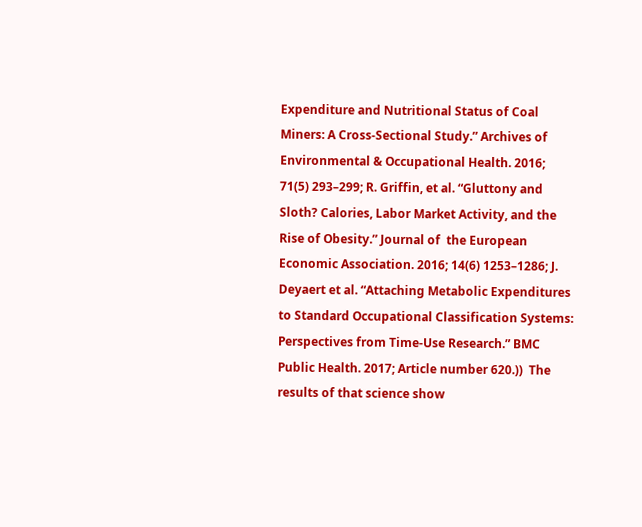Expenditure and Nutritional Status of Coal Miners: A Cross-Sectional Study.” Archives of  Environmental & Occupational Health. 2016; 71(5) 293–299; R. Griffin, et al. “Gluttony and Sloth? Calories, Labor Market Activity, and the Rise of Obesity.” Journal of  the European Economic Association. 2016; 14(6) 1253–1286; J. Deyaert et al. “Attaching Metabolic Expenditures to Standard Occupational Classification Systems:  Perspectives from Time-Use Research.” BMC Public Health. 2017; Article number 620.))  The results of that science show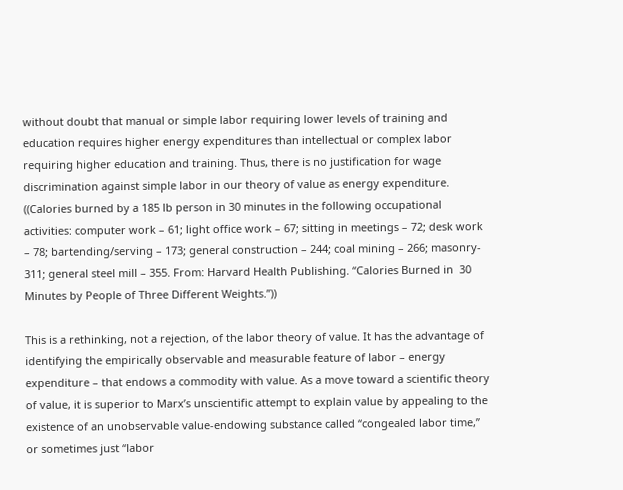without doubt that manual or simple labor requiring lower levels of training and education requires higher energy expenditures than intellectual or complex labor requiring higher education and training. Thus, there is no justification for wage discrimination against simple labor in our theory of value as energy expenditure. ((Calories burned by a 185 lb person in 30 minutes in the following occupational activities: computer work – 61; light office work – 67; sitting in meetings – 72; desk work – 78; bartending/serving – 173; general construction – 244; coal mining – 266; masonry- 311; general steel mill – 355. From: Harvard Health Publishing. “Calories Burned in  30 Minutes by People of Three Different Weights.”))

This is a rethinking, not a rejection, of the labor theory of value. It has the advantage of identifying the empirically observable and measurable feature of labor – energy expenditure – that endows a commodity with value. As a move toward a scientific theory of value, it is superior to Marx’s unscientific attempt to explain value by appealing to the existence of an unobservable value-endowing substance called “congealed labor time,” or sometimes just “labor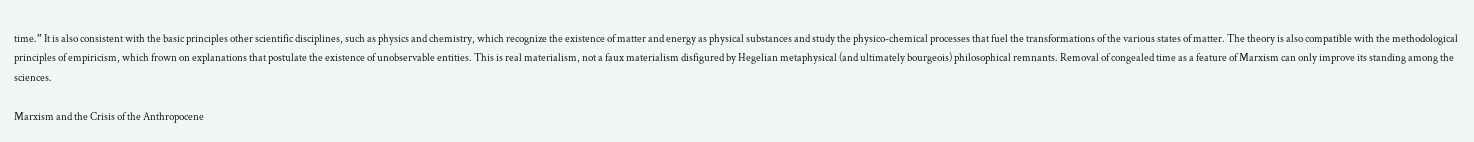time.” It is also consistent with the basic principles other scientific disciplines, such as physics and chemistry, which recognize the existence of matter and energy as physical substances and study the physico-chemical processes that fuel the transformations of the various states of matter. The theory is also compatible with the methodological principles of empiricism, which frown on explanations that postulate the existence of unobservable entities. This is real materialism, not a faux materialism disfigured by Hegelian metaphysical (and ultimately bourgeois) philosophical remnants. Removal of congealed time as a feature of Marxism can only improve its standing among the sciences.

Marxism and the Crisis of the Anthropocene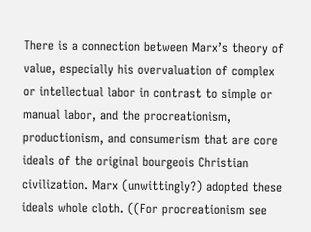There is a connection between Marx’s theory of value, especially his overvaluation of complex or intellectual labor in contrast to simple or manual labor, and the procreationism, productionism, and consumerism that are core ideals of the original bourgeois Christian civilization. Marx (unwittingly?) adopted these ideals whole cloth. ((For procreationism see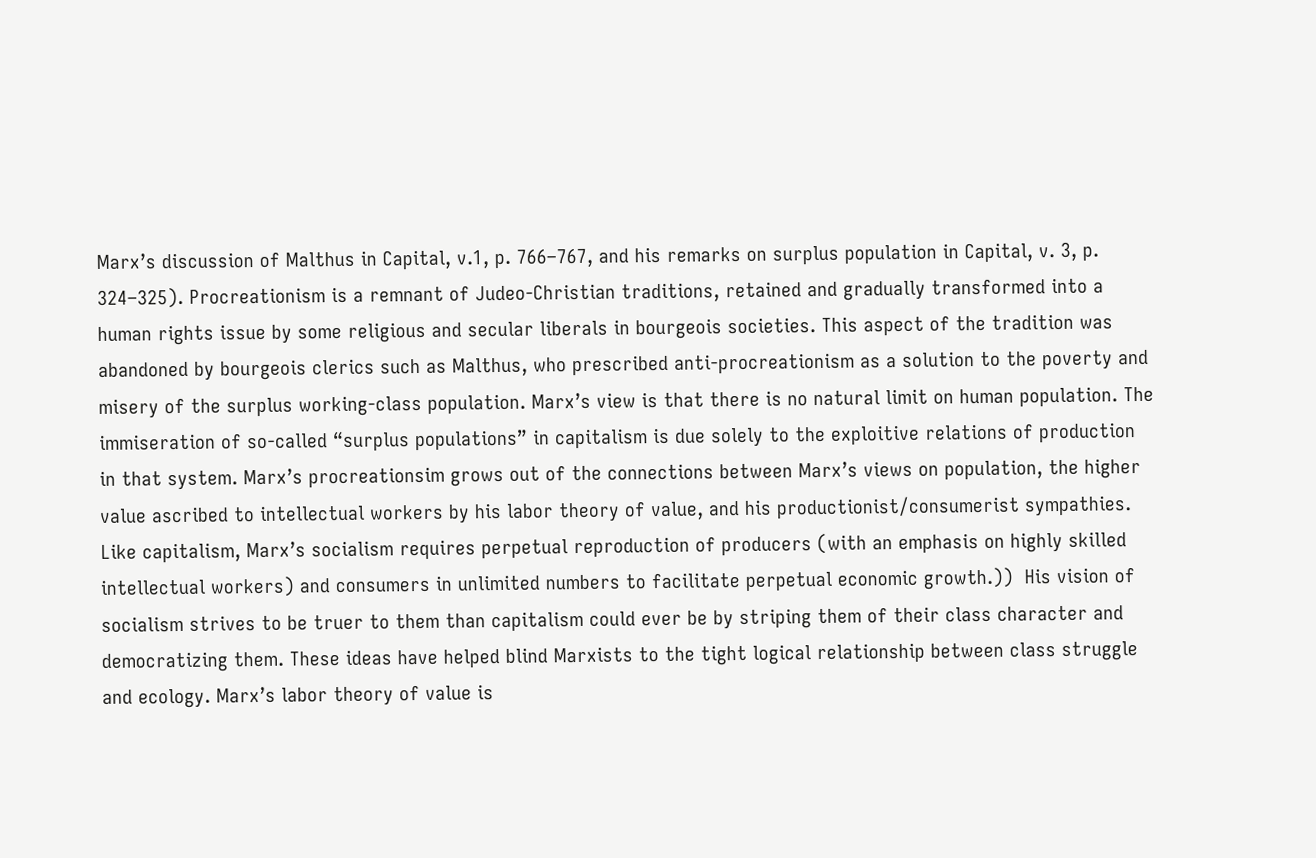Marx’s discussion of Malthus in Capital, v.1, p. 766–767, and his remarks on surplus population in Capital, v. 3, p. 324–325). Procreationism is a remnant of Judeo-Christian traditions, retained and gradually transformed into a human rights issue by some religious and secular liberals in bourgeois societies. This aspect of the tradition was abandoned by bourgeois clerics such as Malthus, who prescribed anti-procreationism as a solution to the poverty and misery of the surplus working-class population. Marx’s view is that there is no natural limit on human population. The immiseration of so-called “surplus populations” in capitalism is due solely to the exploitive relations of production in that system. Marx’s procreationsim grows out of the connections between Marx’s views on population, the higher value ascribed to intellectual workers by his labor theory of value, and his productionist/consumerist sympathies. Like capitalism, Marx’s socialism requires perpetual reproduction of producers (with an emphasis on highly skilled intellectual workers) and consumers in unlimited numbers to facilitate perpetual economic growth.))  His vision of socialism strives to be truer to them than capitalism could ever be by striping them of their class character and democratizing them. These ideas have helped blind Marxists to the tight logical relationship between class struggle and ecology. Marx’s labor theory of value is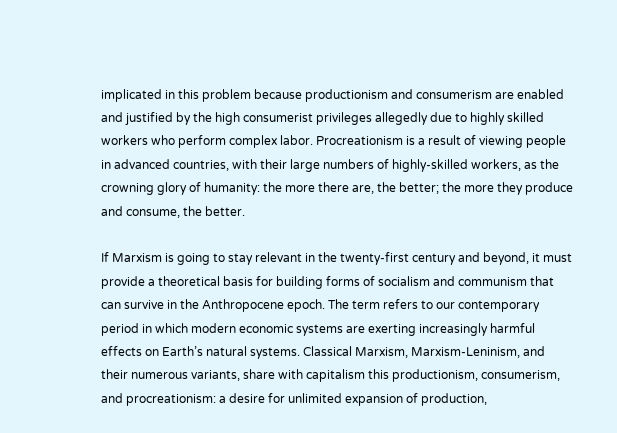implicated in this problem because productionism and consumerism are enabled and justified by the high consumerist privileges allegedly due to highly skilled workers who perform complex labor. Procreationism is a result of viewing people in advanced countries, with their large numbers of highly-skilled workers, as the crowning glory of humanity: the more there are, the better; the more they produce and consume, the better.

If Marxism is going to stay relevant in the twenty-first century and beyond, it must provide a theoretical basis for building forms of socialism and communism that can survive in the Anthropocene epoch. The term refers to our contemporary period in which modern economic systems are exerting increasingly harmful effects on Earth’s natural systems. Classical Marxism, Marxism-Leninism, and their numerous variants, share with capitalism this productionism, consumerism, and procreationism: a desire for unlimited expansion of production,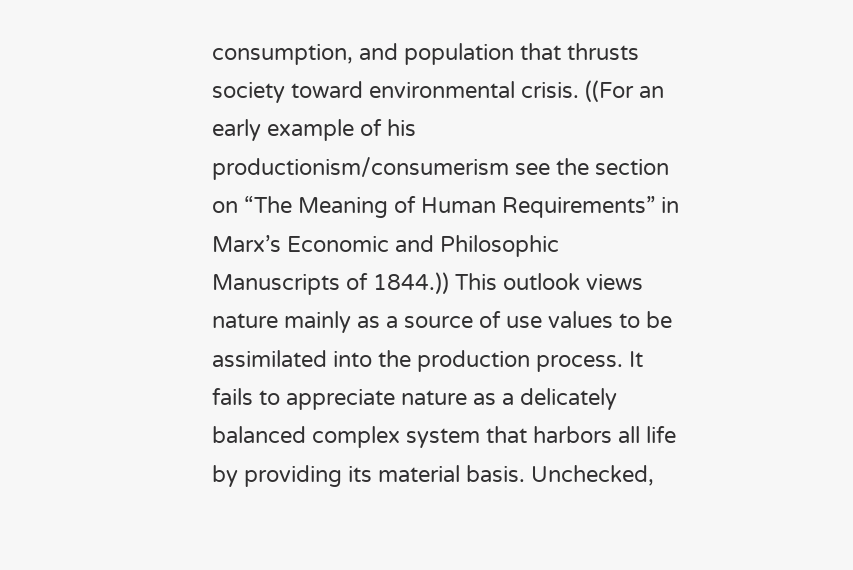consumption, and population that thrusts society toward environmental crisis. ((For an early example of his productionism/consumerism see the section on “The Meaning of Human Requirements” in Marx’s Economic and Philosophic Manuscripts of 1844.)) This outlook views nature mainly as a source of use values to be assimilated into the production process. It fails to appreciate nature as a delicately balanced complex system that harbors all life by providing its material basis. Unchecked,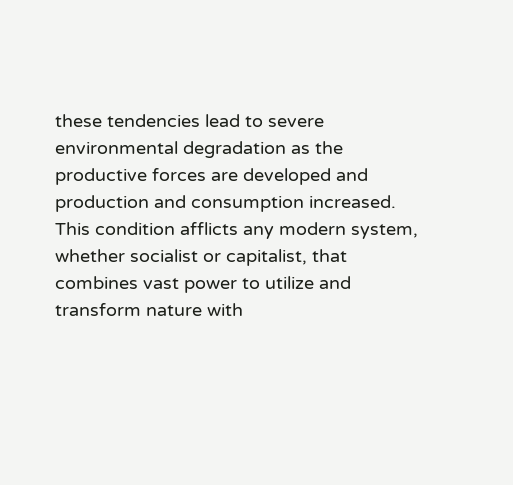these tendencies lead to severe environmental degradation as the productive forces are developed and production and consumption increased. This condition afflicts any modern system, whether socialist or capitalist, that combines vast power to utilize and transform nature with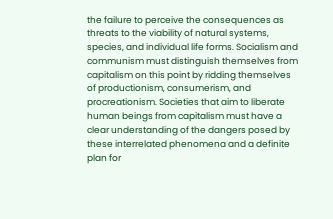the failure to perceive the consequences as threats to the viability of natural systems, species, and individual life forms. Socialism and communism must distinguish themselves from capitalism on this point by ridding themselves of productionism, consumerism, and procreationism. Societies that aim to liberate human beings from capitalism must have a clear understanding of the dangers posed by these interrelated phenomena and a definite plan for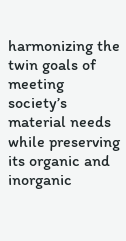harmonizing the twin goals of meeting society’s material needs while preserving its organic and inorganic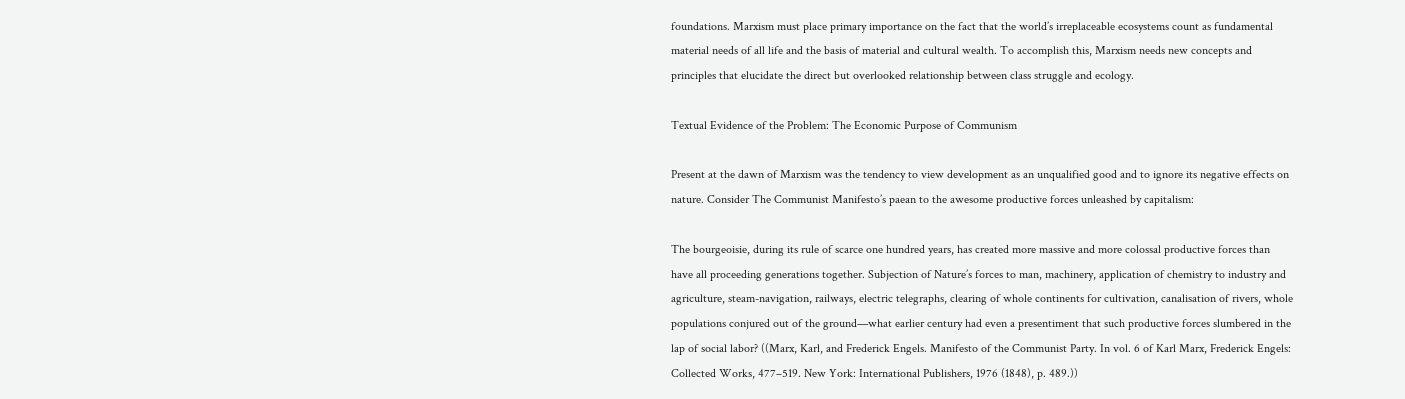foundations. Marxism must place primary importance on the fact that the world’s irreplaceable ecosystems count as fundamental material needs of all life and the basis of material and cultural wealth. To accomplish this, Marxism needs new concepts and principles that elucidate the direct but overlooked relationship between class struggle and ecology.

Textual Evidence of the Problem: The Economic Purpose of Communism

Present at the dawn of Marxism was the tendency to view development as an unqualified good and to ignore its negative effects on nature. Consider The Communist Manifesto’s paean to the awesome productive forces unleashed by capitalism:

The bourgeoisie, during its rule of scarce one hundred years, has created more massive and more colossal productive forces than have all proceeding generations together. Subjection of Nature’s forces to man, machinery, application of chemistry to industry and agriculture, steam-navigation, railways, electric telegraphs, clearing of whole continents for cultivation, canalisation of rivers, whole populations conjured out of the ground—what earlier century had even a presentiment that such productive forces slumbered in the lap of social labor? ((Marx, Karl, and Frederick Engels. Manifesto of the Communist Party. In vol. 6 of Karl Marx, Frederick Engels: Collected Works, 477–519. New York: International Publishers, 1976 (1848), p. 489.))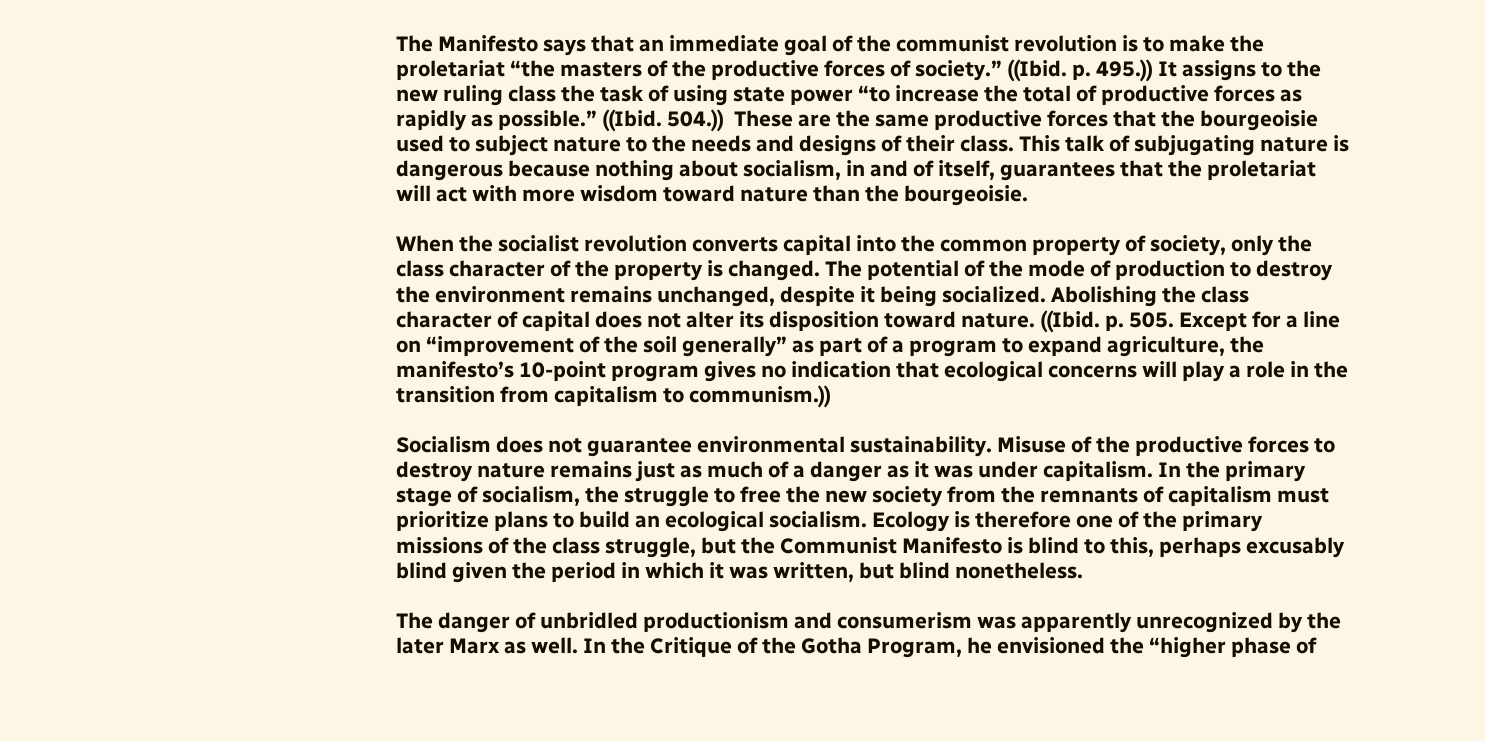The Manifesto says that an immediate goal of the communist revolution is to make the proletariat “the masters of the productive forces of society.” ((Ibid. p. 495.)) It assigns to the new ruling class the task of using state power “to increase the total of productive forces as rapidly as possible.” ((Ibid. 504.))  These are the same productive forces that the bourgeoisie used to subject nature to the needs and designs of their class. This talk of subjugating nature is dangerous because nothing about socialism, in and of itself, guarantees that the proletariat will act with more wisdom toward nature than the bourgeoisie.

When the socialist revolution converts capital into the common property of society, only the class character of the property is changed. The potential of the mode of production to destroy the environment remains unchanged, despite it being socialized. Abolishing the class character of capital does not alter its disposition toward nature. ((Ibid. p. 505. Except for a line on “improvement of the soil generally” as part of a program to expand agriculture, the manifesto’s 10-point program gives no indication that ecological concerns will play a role in the transition from capitalism to communism.))

Socialism does not guarantee environmental sustainability. Misuse of the productive forces to destroy nature remains just as much of a danger as it was under capitalism. In the primary stage of socialism, the struggle to free the new society from the remnants of capitalism must prioritize plans to build an ecological socialism. Ecology is therefore one of the primary missions of the class struggle, but the Communist Manifesto is blind to this, perhaps excusably blind given the period in which it was written, but blind nonetheless.

The danger of unbridled productionism and consumerism was apparently unrecognized by the later Marx as well. In the Critique of the Gotha Program, he envisioned the “higher phase of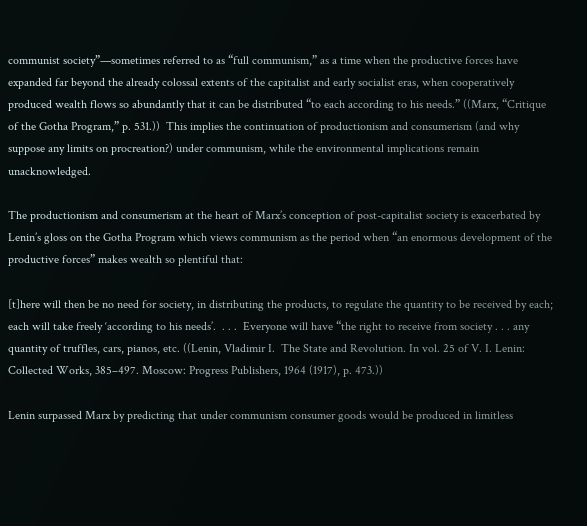communist society”—sometimes referred to as “full communism,” as a time when the productive forces have expanded far beyond the already colossal extents of the capitalist and early socialist eras, when cooperatively produced wealth flows so abundantly that it can be distributed “to each according to his needs.” ((Marx, “Critique of the Gotha Program,” p. 531.))  This implies the continuation of productionism and consumerism (and why suppose any limits on procreation?) under communism, while the environmental implications remain unacknowledged.

The productionism and consumerism at the heart of Marx’s conception of post-capitalist society is exacerbated by Lenin’s gloss on the Gotha Program which views communism as the period when “an enormous development of the productive forces” makes wealth so plentiful that:

[t]here will then be no need for society, in distributing the products, to regulate the quantity to be received by each; each will take freely ‘according to his needs’.  . . .  Everyone will have “the right to receive from society . . . any quantity of truffles, cars, pianos, etc. ((Lenin, Vladimir I.  The State and Revolution. In vol. 25 of V. I. Lenin: Collected Works, 385–497. Moscow: Progress Publishers, 1964 (1917), p. 473.))

Lenin surpassed Marx by predicting that under communism consumer goods would be produced in limitless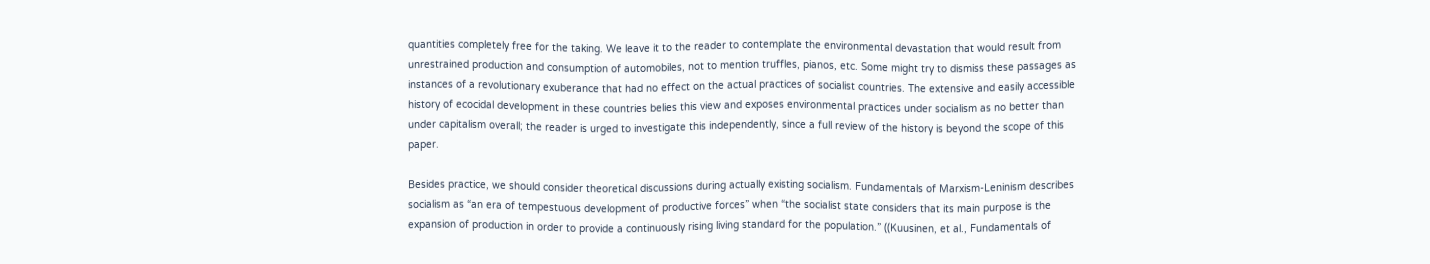quantities completely free for the taking. We leave it to the reader to contemplate the environmental devastation that would result from unrestrained production and consumption of automobiles, not to mention truffles, pianos, etc. Some might try to dismiss these passages as instances of a revolutionary exuberance that had no effect on the actual practices of socialist countries. The extensive and easily accessible history of ecocidal development in these countries belies this view and exposes environmental practices under socialism as no better than under capitalism overall; the reader is urged to investigate this independently, since a full review of the history is beyond the scope of this paper.

Besides practice, we should consider theoretical discussions during actually existing socialism. Fundamentals of Marxism-Leninism describes socialism as “an era of tempestuous development of productive forces” when “the socialist state considers that its main purpose is the expansion of production in order to provide a continuously rising living standard for the population.” ((Kuusinen, et al., Fundamentals of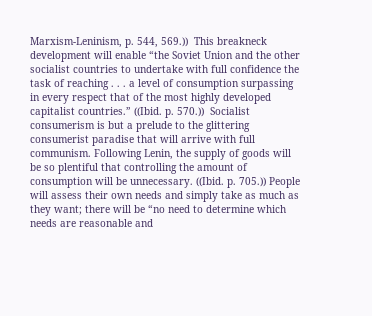Marxism-Leninism, p. 544, 569.))  This breakneck development will enable “the Soviet Union and the other socialist countries to undertake with full confidence the task of reaching . . . a level of consumption surpassing in every respect that of the most highly developed capitalist countries.” ((Ibid. p. 570.))  Socialist consumerism is but a prelude to the glittering consumerist paradise that will arrive with full communism. Following Lenin, the supply of goods will be so plentiful that controlling the amount of consumption will be unnecessary. ((Ibid. p. 705.)) People will assess their own needs and simply take as much as they want; there will be “no need to determine which needs are reasonable and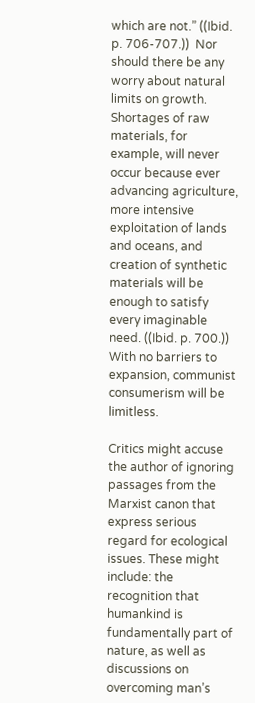which are not.” ((Ibid. p. 706-707.))  Nor should there be any worry about natural limits on growth. Shortages of raw materials, for example, will never occur because ever advancing agriculture, more intensive exploitation of lands and oceans, and creation of synthetic materials will be enough to satisfy every imaginable need. ((Ibid. p. 700.)) With no barriers to expansion, communist consumerism will be limitless.

Critics might accuse the author of ignoring passages from the Marxist canon that express serious regard for ecological issues. These might include: the recognition that humankind is fundamentally part of nature, as well as discussions on overcoming man’s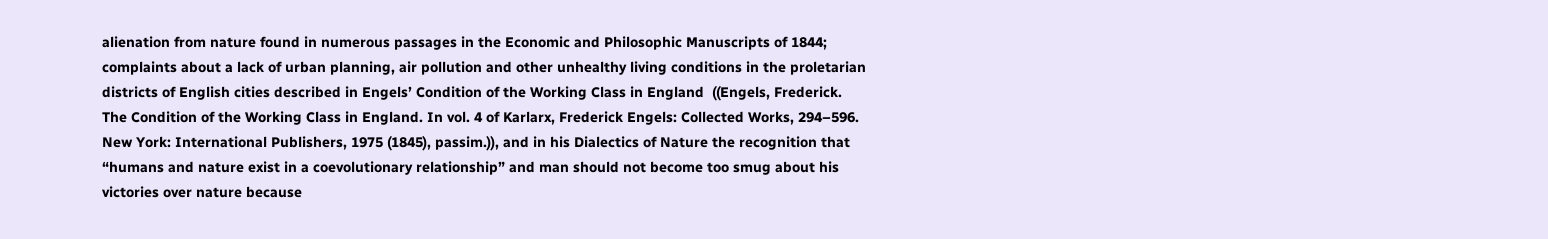alienation from nature found in numerous passages in the Economic and Philosophic Manuscripts of 1844; complaints about a lack of urban planning, air pollution and other unhealthy living conditions in the proletarian districts of English cities described in Engels’ Condition of the Working Class in England  ((Engels, Frederick. The Condition of the Working Class in England. In vol. 4 of Karlarx, Frederick Engels: Collected Works, 294–596. New York: International Publishers, 1975 (1845), passim.)), and in his Dialectics of Nature the recognition that “humans and nature exist in a coevolutionary relationship” and man should not become too smug about his victories over nature because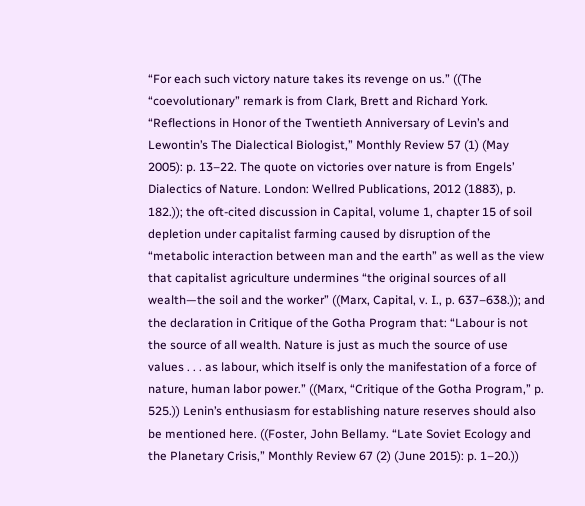“For each such victory nature takes its revenge on us.” ((The “coevolutionary” remark is from Clark, Brett and Richard York. “Reflections in Honor of the Twentieth Anniversary of Levin’s and Lewontin’s The Dialectical Biologist,” Monthly Review 57 (1) (May 2005): p. 13–22. The quote on victories over nature is from Engels’ Dialectics of Nature. London: Wellred Publications, 2012 (1883), p. 182.)); the oft-cited discussion in Capital, volume 1, chapter 15 of soil depletion under capitalist farming caused by disruption of the “metabolic interaction between man and the earth” as well as the view that capitalist agriculture undermines “the original sources of all wealth—the soil and the worker” ((Marx, Capital, v. I., p. 637–638.)); and the declaration in Critique of the Gotha Program that: “Labour is not the source of all wealth. Nature is just as much the source of use values . . . as labour, which itself is only the manifestation of a force of nature, human labor power.” ((Marx, “Critique of the Gotha Program,” p. 525.)) Lenin’s enthusiasm for establishing nature reserves should also be mentioned here. ((Foster, John Bellamy. “Late Soviet Ecology and the Planetary Crisis,” Monthly Review 67 (2) (June 2015): p. 1–20.))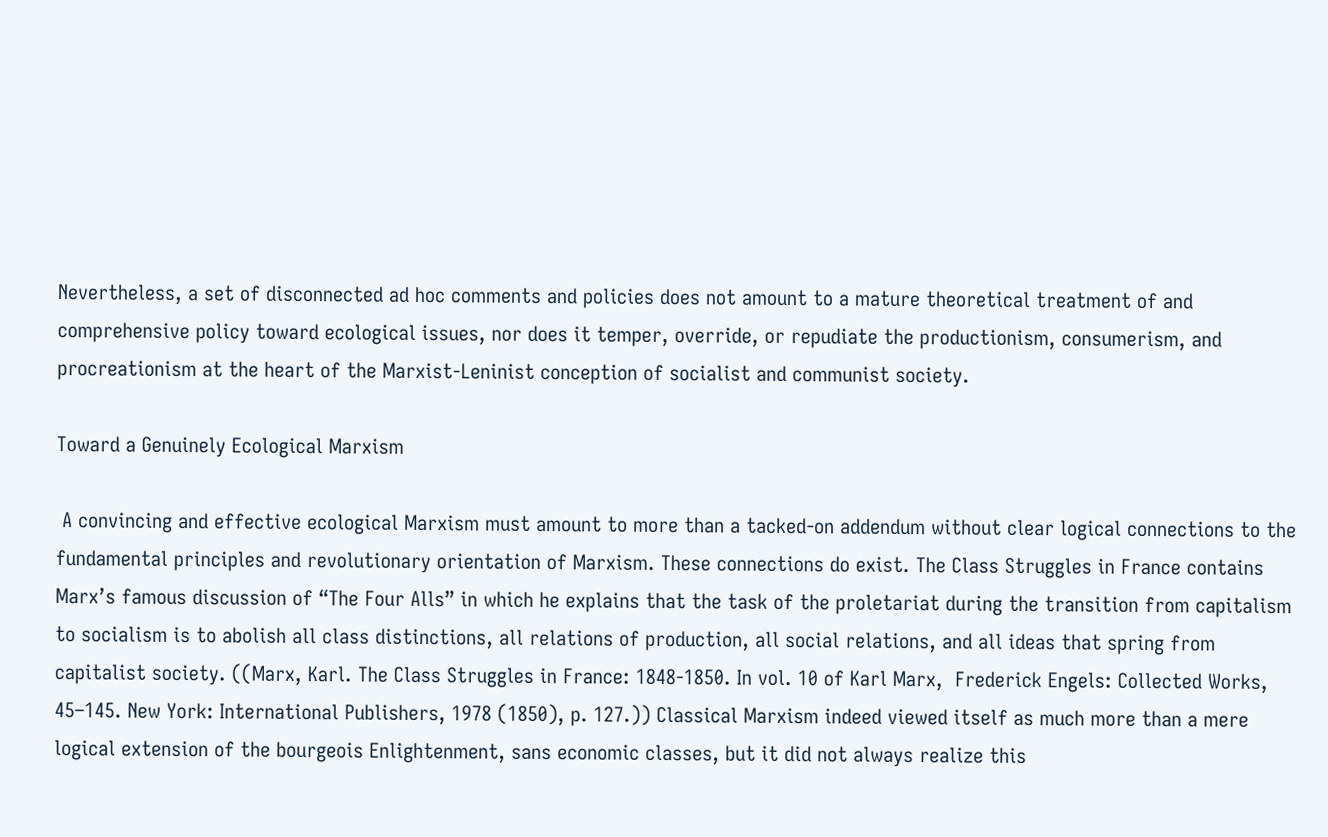Nevertheless, a set of disconnected ad hoc comments and policies does not amount to a mature theoretical treatment of and comprehensive policy toward ecological issues, nor does it temper, override, or repudiate the productionism, consumerism, and procreationism at the heart of the Marxist-Leninist conception of socialist and communist society.

Toward a Genuinely Ecological Marxism

 A convincing and effective ecological Marxism must amount to more than a tacked-on addendum without clear logical connections to the fundamental principles and revolutionary orientation of Marxism. These connections do exist. The Class Struggles in France contains Marx’s famous discussion of “The Four Alls” in which he explains that the task of the proletariat during the transition from capitalism to socialism is to abolish all class distinctions, all relations of production, all social relations, and all ideas that spring from capitalist society. ((Marx, Karl. The Class Struggles in France: 1848-1850. In vol. 10 of Karl Marx,  Frederick Engels: Collected Works, 45–145. New York: International Publishers, 1978 (1850), p. 127.)) Classical Marxism indeed viewed itself as much more than a mere logical extension of the bourgeois Enlightenment, sans economic classes, but it did not always realize this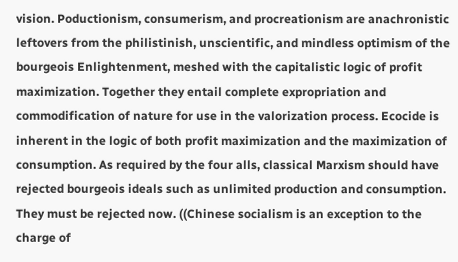vision. Poductionism, consumerism, and procreationism are anachronistic leftovers from the philistinish, unscientific, and mindless optimism of the bourgeois Enlightenment, meshed with the capitalistic logic of profit maximization. Together they entail complete expropriation and commodification of nature for use in the valorization process. Ecocide is inherent in the logic of both profit maximization and the maximization of consumption. As required by the four alls, classical Marxism should have rejected bourgeois ideals such as unlimited production and consumption. They must be rejected now. ((Chinese socialism is an exception to the charge of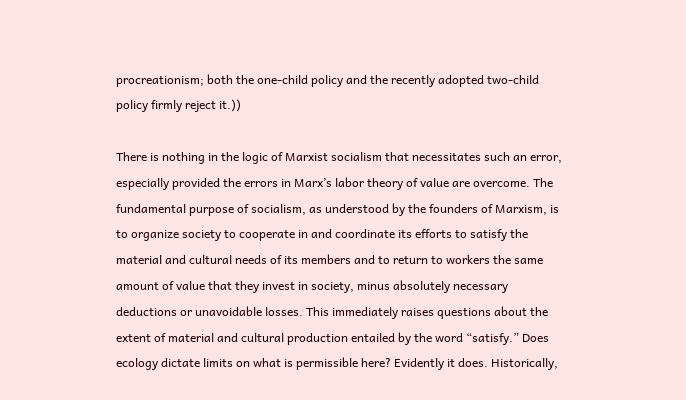procreationism; both the one-child policy and the recently adopted two-child policy firmly reject it.))

There is nothing in the logic of Marxist socialism that necessitates such an error, especially provided the errors in Marx’s labor theory of value are overcome. The fundamental purpose of socialism, as understood by the founders of Marxism, is to organize society to cooperate in and coordinate its efforts to satisfy the material and cultural needs of its members and to return to workers the same amount of value that they invest in society, minus absolutely necessary deductions or unavoidable losses. This immediately raises questions about the extent of material and cultural production entailed by the word “satisfy.” Does ecology dictate limits on what is permissible here? Evidently it does. Historically,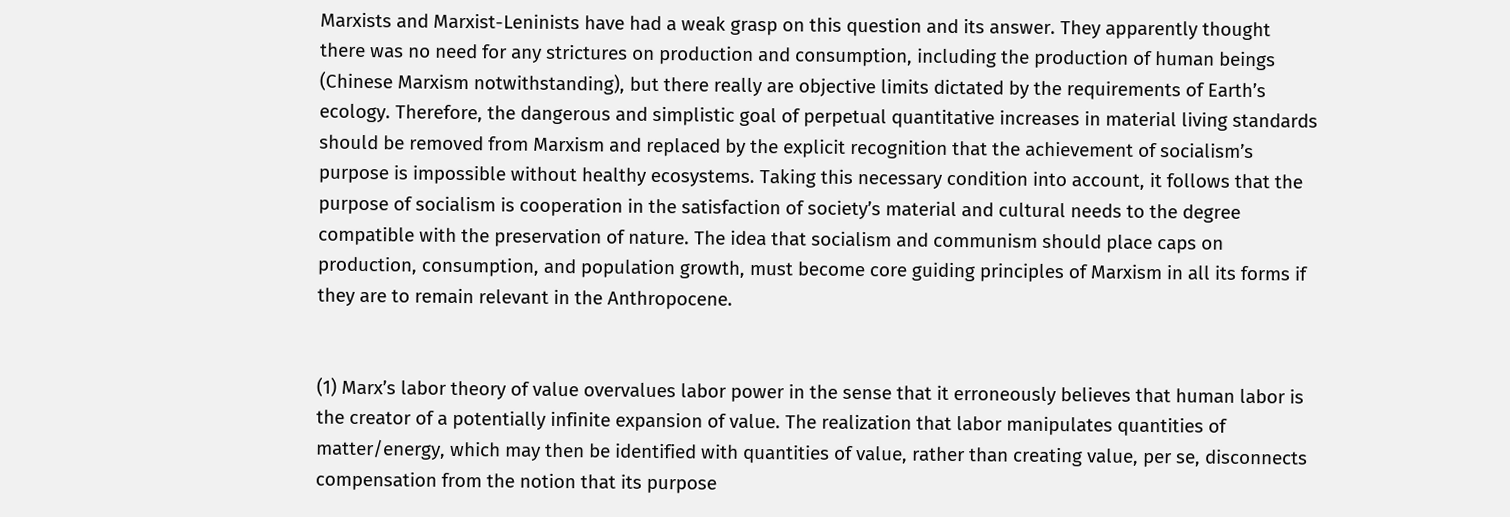Marxists and Marxist-Leninists have had a weak grasp on this question and its answer. They apparently thought there was no need for any strictures on production and consumption, including the production of human beings (Chinese Marxism notwithstanding), but there really are objective limits dictated by the requirements of Earth’s ecology. Therefore, the dangerous and simplistic goal of perpetual quantitative increases in material living standards should be removed from Marxism and replaced by the explicit recognition that the achievement of socialism’s purpose is impossible without healthy ecosystems. Taking this necessary condition into account, it follows that the purpose of socialism is cooperation in the satisfaction of society’s material and cultural needs to the degree compatible with the preservation of nature. The idea that socialism and communism should place caps on production, consumption, and population growth, must become core guiding principles of Marxism in all its forms if they are to remain relevant in the Anthropocene.


(1) Marx’s labor theory of value overvalues labor power in the sense that it erroneously believes that human labor is the creator of a potentially infinite expansion of value. The realization that labor manipulates quantities of matter/energy, which may then be identified with quantities of value, rather than creating value, per se, disconnects compensation from the notion that its purpose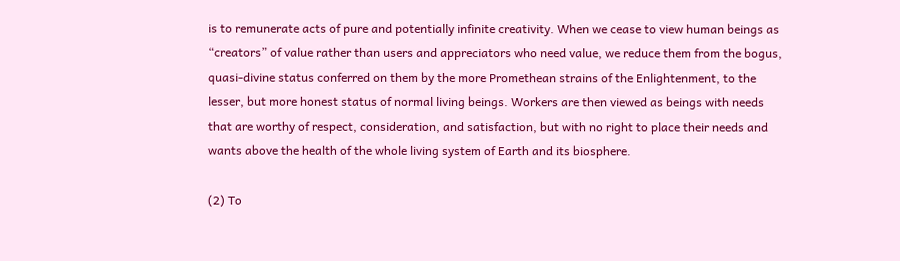is to remunerate acts of pure and potentially infinite creativity. When we cease to view human beings as “creators” of value rather than users and appreciators who need value, we reduce them from the bogus, quasi-divine status conferred on them by the more Promethean strains of the Enlightenment, to the lesser, but more honest status of normal living beings. Workers are then viewed as beings with needs that are worthy of respect, consideration, and satisfaction, but with no right to place their needs and wants above the health of the whole living system of Earth and its biosphere.

(2) To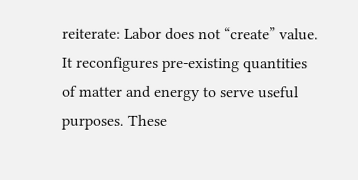reiterate: Labor does not “create” value. It reconfigures pre-existing quantities of matter and energy to serve useful purposes. These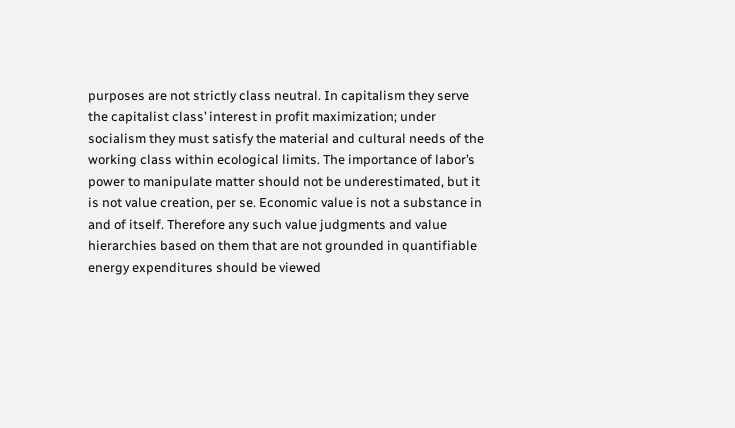purposes are not strictly class neutral. In capitalism they serve the capitalist class’ interest in profit maximization; under socialism they must satisfy the material and cultural needs of the working class within ecological limits. The importance of labor’s power to manipulate matter should not be underestimated, but it is not value creation, per se. Economic value is not a substance in and of itself. Therefore any such value judgments and value hierarchies based on them that are not grounded in quantifiable energy expenditures should be viewed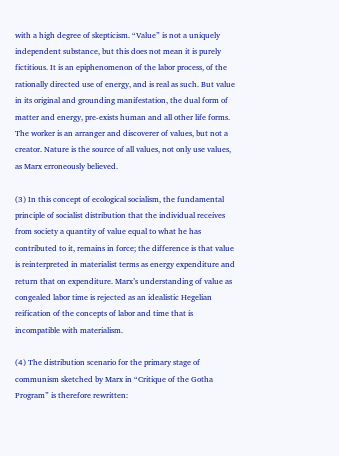with a high degree of skepticism. “Value” is not a uniquely independent substance, but this does not mean it is purely fictitious. It is an epiphenomenon of the labor process, of the rationally directed use of energy, and is real as such. But value in its original and grounding manifestation, the dual form of matter and energy, pre-exists human and all other life forms. The worker is an arranger and discoverer of values, but not a creator. Nature is the source of all values, not only use values, as Marx erroneously believed.

(3) In this concept of ecological socialism, the fundamental principle of socialist distribution that the individual receives from society a quantity of value equal to what he has contributed to it, remains in force; the difference is that value is reinterpreted in materialist terms as energy expenditure and return that on expenditure. Marx’s understanding of value as congealed labor time is rejected as an idealistic Hegelian reification of the concepts of labor and time that is incompatible with materialism.

(4) The distribution scenario for the primary stage of communism sketched by Marx in “Critique of the Gotha Program” is therefore rewritten: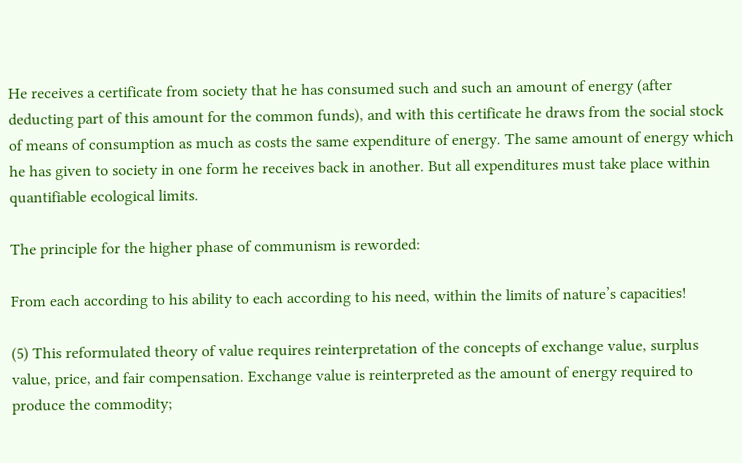He receives a certificate from society that he has consumed such and such an amount of energy (after deducting part of this amount for the common funds), and with this certificate he draws from the social stock of means of consumption as much as costs the same expenditure of energy. The same amount of energy which he has given to society in one form he receives back in another. But all expenditures must take place within quantifiable ecological limits.

The principle for the higher phase of communism is reworded:

From each according to his ability to each according to his need, within the limits of nature’s capacities!

(5) This reformulated theory of value requires reinterpretation of the concepts of exchange value, surplus value, price, and fair compensation. Exchange value is reinterpreted as the amount of energy required to produce the commodity;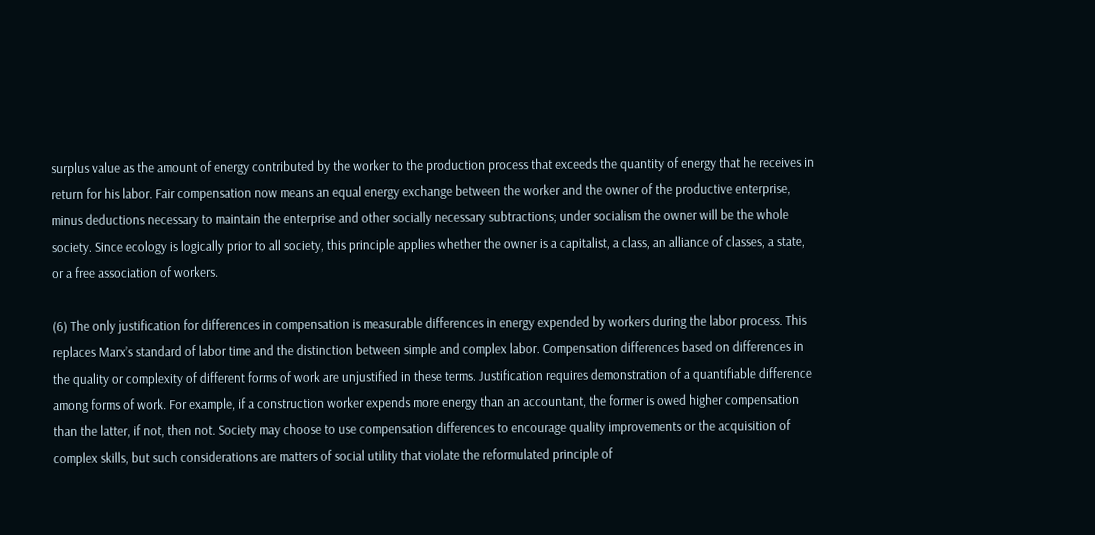surplus value as the amount of energy contributed by the worker to the production process that exceeds the quantity of energy that he receives in return for his labor. Fair compensation now means an equal energy exchange between the worker and the owner of the productive enterprise, minus deductions necessary to maintain the enterprise and other socially necessary subtractions; under socialism the owner will be the whole society. Since ecology is logically prior to all society, this principle applies whether the owner is a capitalist, a class, an alliance of classes, a state, or a free association of workers.

(6) The only justification for differences in compensation is measurable differences in energy expended by workers during the labor process. This replaces Marx’s standard of labor time and the distinction between simple and complex labor. Compensation differences based on differences in the quality or complexity of different forms of work are unjustified in these terms. Justification requires demonstration of a quantifiable difference among forms of work. For example, if a construction worker expends more energy than an accountant, the former is owed higher compensation than the latter, if not, then not. Society may choose to use compensation differences to encourage quality improvements or the acquisition of complex skills, but such considerations are matters of social utility that violate the reformulated principle of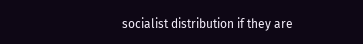socialist distribution if they are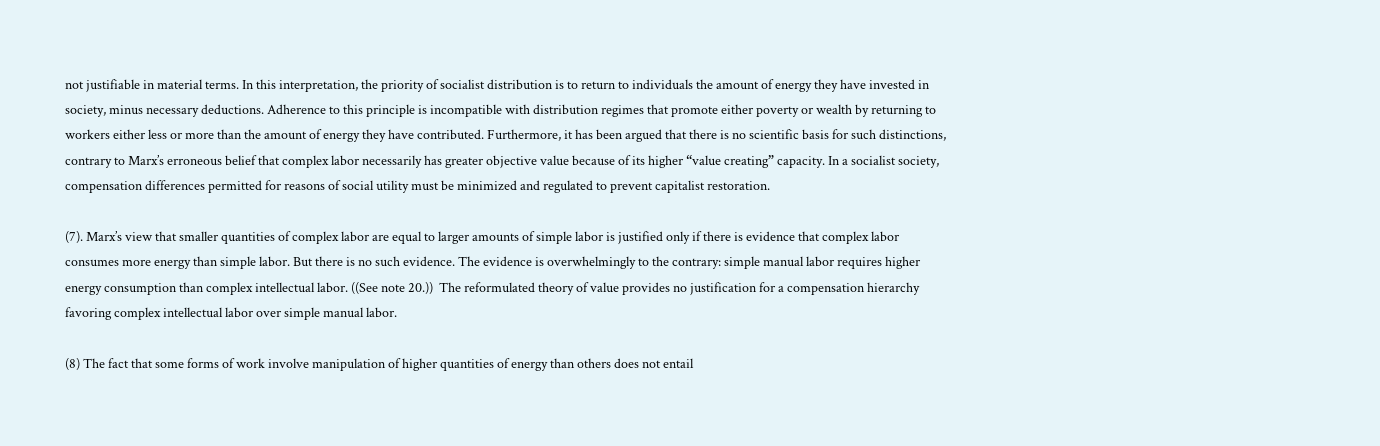not justifiable in material terms. In this interpretation, the priority of socialist distribution is to return to individuals the amount of energy they have invested in society, minus necessary deductions. Adherence to this principle is incompatible with distribution regimes that promote either poverty or wealth by returning to workers either less or more than the amount of energy they have contributed. Furthermore, it has been argued that there is no scientific basis for such distinctions, contrary to Marx’s erroneous belief that complex labor necessarily has greater objective value because of its higher “value creating” capacity. In a socialist society, compensation differences permitted for reasons of social utility must be minimized and regulated to prevent capitalist restoration.

(7). Marx’s view that smaller quantities of complex labor are equal to larger amounts of simple labor is justified only if there is evidence that complex labor consumes more energy than simple labor. But there is no such evidence. The evidence is overwhelmingly to the contrary: simple manual labor requires higher energy consumption than complex intellectual labor. ((See note 20.))  The reformulated theory of value provides no justification for a compensation hierarchy favoring complex intellectual labor over simple manual labor.

(8) The fact that some forms of work involve manipulation of higher quantities of energy than others does not entail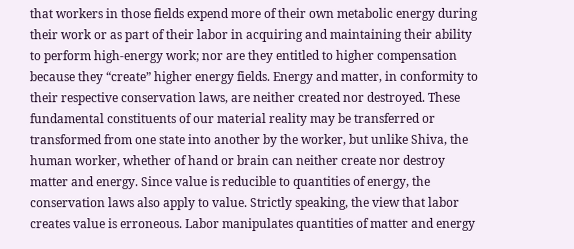that workers in those fields expend more of their own metabolic energy during their work or as part of their labor in acquiring and maintaining their ability to perform high-energy work; nor are they entitled to higher compensation because they “create” higher energy fields. Energy and matter, in conformity to their respective conservation laws, are neither created nor destroyed. These fundamental constituents of our material reality may be transferred or transformed from one state into another by the worker, but unlike Shiva, the human worker, whether of hand or brain can neither create nor destroy matter and energy. Since value is reducible to quantities of energy, the conservation laws also apply to value. Strictly speaking, the view that labor creates value is erroneous. Labor manipulates quantities of matter and energy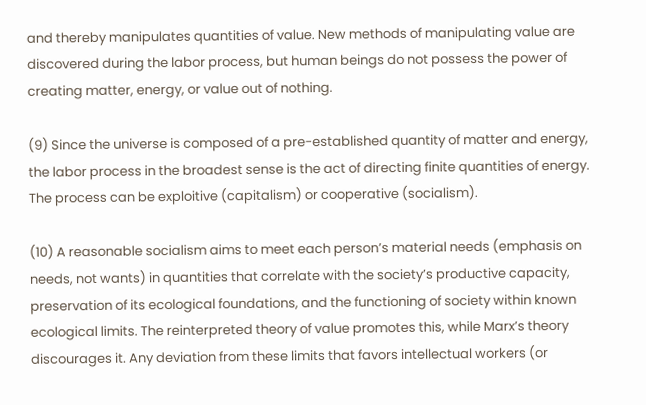and thereby manipulates quantities of value. New methods of manipulating value are discovered during the labor process, but human beings do not possess the power of creating matter, energy, or value out of nothing.

(9) Since the universe is composed of a pre-established quantity of matter and energy, the labor process in the broadest sense is the act of directing finite quantities of energy. The process can be exploitive (capitalism) or cooperative (socialism).

(10) A reasonable socialism aims to meet each person’s material needs (emphasis on needs, not wants) in quantities that correlate with the society’s productive capacity, preservation of its ecological foundations, and the functioning of society within known ecological limits. The reinterpreted theory of value promotes this, while Marx’s theory discourages it. Any deviation from these limits that favors intellectual workers (or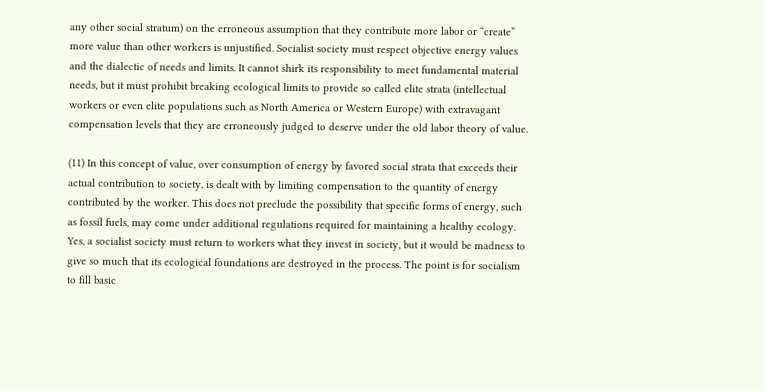any other social stratum) on the erroneous assumption that they contribute more labor or “create” more value than other workers is unjustified. Socialist society must respect objective energy values and the dialectic of needs and limits. It cannot shirk its responsibility to meet fundamental material needs, but it must prohibit breaking ecological limits to provide so called elite strata (intellectual workers or even elite populations such as North America or Western Europe) with extravagant compensation levels that they are erroneously judged to deserve under the old labor theory of value.

(11) In this concept of value, over consumption of energy by favored social strata that exceeds their actual contribution to society, is dealt with by limiting compensation to the quantity of energy contributed by the worker. This does not preclude the possibility that specific forms of energy, such as fossil fuels, may come under additional regulations required for maintaining a healthy ecology. Yes, a socialist society must return to workers what they invest in society, but it would be madness to give so much that its ecological foundations are destroyed in the process. The point is for socialism to fill basic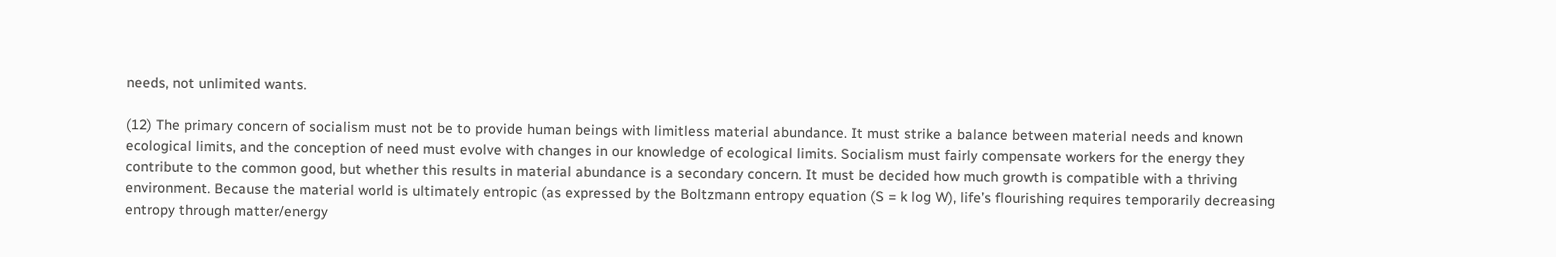needs, not unlimited wants.

(12) The primary concern of socialism must not be to provide human beings with limitless material abundance. It must strike a balance between material needs and known ecological limits, and the conception of need must evolve with changes in our knowledge of ecological limits. Socialism must fairly compensate workers for the energy they contribute to the common good, but whether this results in material abundance is a secondary concern. It must be decided how much growth is compatible with a thriving environment. Because the material world is ultimately entropic (as expressed by the Boltzmann entropy equation (S = k log W), life’s flourishing requires temporarily decreasing entropy through matter/energy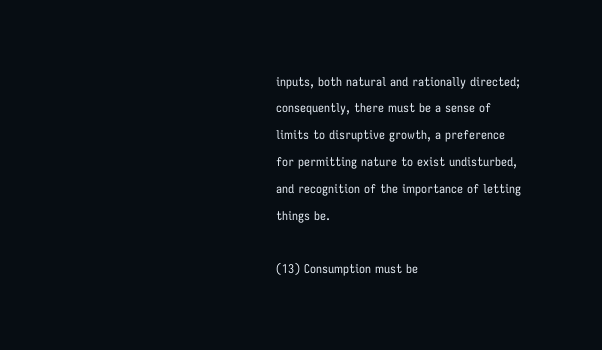inputs, both natural and rationally directed; consequently, there must be a sense of limits to disruptive growth, a preference for permitting nature to exist undisturbed, and recognition of the importance of letting things be.

(13) Consumption must be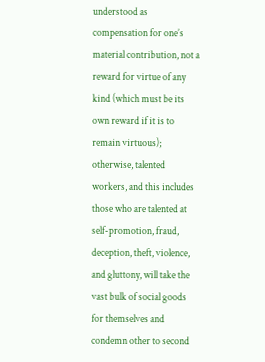understood as compensation for one’s material contribution, not a reward for virtue of any kind (which must be its own reward if it is to remain virtuous); otherwise, talented workers, and this includes those who are talented at self-promotion, fraud, deception, theft, violence, and gluttony, will take the vast bulk of social goods for themselves and condemn other to second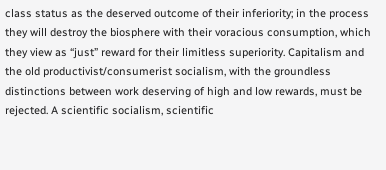class status as the deserved outcome of their inferiority; in the process they will destroy the biosphere with their voracious consumption, which they view as “just” reward for their limitless superiority. Capitalism and the old productivist/consumerist socialism, with the groundless distinctions between work deserving of high and low rewards, must be rejected. A scientific socialism, scientific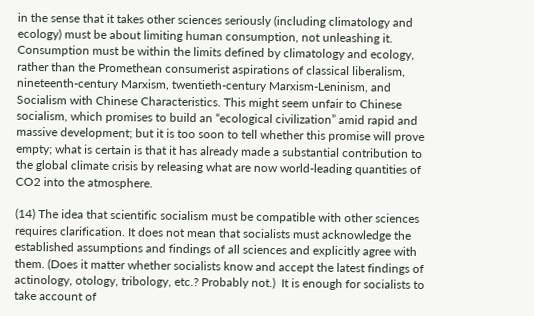in the sense that it takes other sciences seriously (including climatology and ecology) must be about limiting human consumption, not unleashing it. Consumption must be within the limits defined by climatology and ecology, rather than the Promethean consumerist aspirations of classical liberalism, nineteenth-century Marxism, twentieth-century Marxism-Leninism, and Socialism with Chinese Characteristics. This might seem unfair to Chinese socialism, which promises to build an “ecological civilization” amid rapid and massive development; but it is too soon to tell whether this promise will prove empty; what is certain is that it has already made a substantial contribution to the global climate crisis by releasing what are now world-leading quantities of CO2 into the atmosphere.

(14) The idea that scientific socialism must be compatible with other sciences requires clarification. It does not mean that socialists must acknowledge the established assumptions and findings of all sciences and explicitly agree with them. (Does it matter whether socialists know and accept the latest findings of actinology, otology, tribology, etc.? Probably not.)  It is enough for socialists to take account of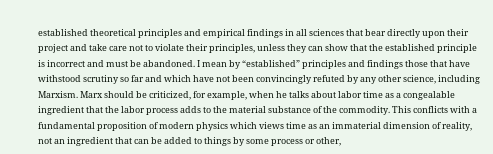established theoretical principles and empirical findings in all sciences that bear directly upon their project and take care not to violate their principles, unless they can show that the established principle is incorrect and must be abandoned. I mean by “established” principles and findings those that have withstood scrutiny so far and which have not been convincingly refuted by any other science, including Marxism. Marx should be criticized, for example, when he talks about labor time as a congealable ingredient that the labor process adds to the material substance of the commodity. This conflicts with a fundamental proposition of modern physics which views time as an immaterial dimension of reality, not an ingredient that can be added to things by some process or other,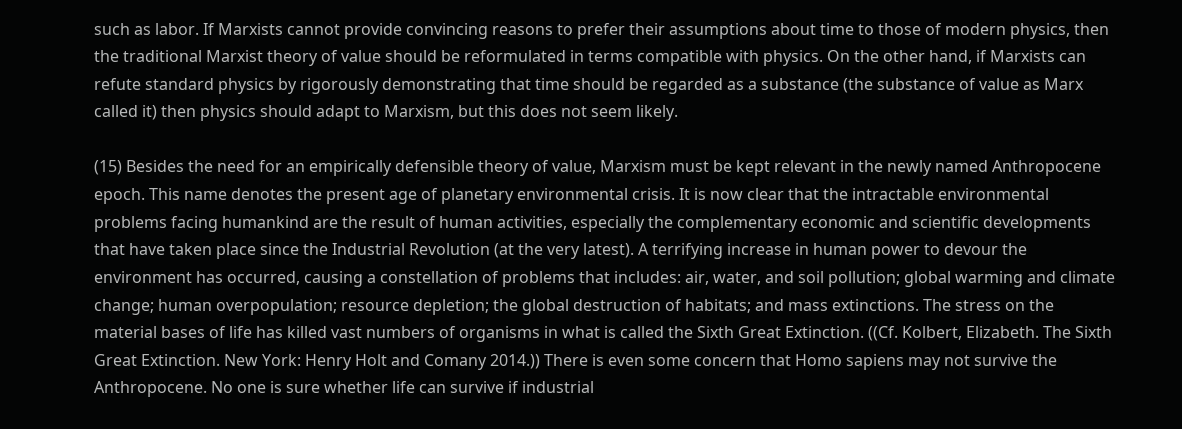such as labor. If Marxists cannot provide convincing reasons to prefer their assumptions about time to those of modern physics, then the traditional Marxist theory of value should be reformulated in terms compatible with physics. On the other hand, if Marxists can refute standard physics by rigorously demonstrating that time should be regarded as a substance (the substance of value as Marx called it) then physics should adapt to Marxism, but this does not seem likely.

(15) Besides the need for an empirically defensible theory of value, Marxism must be kept relevant in the newly named Anthropocene epoch. This name denotes the present age of planetary environmental crisis. It is now clear that the intractable environmental problems facing humankind are the result of human activities, especially the complementary economic and scientific developments that have taken place since the Industrial Revolution (at the very latest). A terrifying increase in human power to devour the environment has occurred, causing a constellation of problems that includes: air, water, and soil pollution; global warming and climate change; human overpopulation; resource depletion; the global destruction of habitats; and mass extinctions. The stress on the material bases of life has killed vast numbers of organisms in what is called the Sixth Great Extinction. ((Cf. Kolbert, Elizabeth. The Sixth Great Extinction. New York: Henry Holt and Comany 2014.)) There is even some concern that Homo sapiens may not survive the Anthropocene. No one is sure whether life can survive if industrial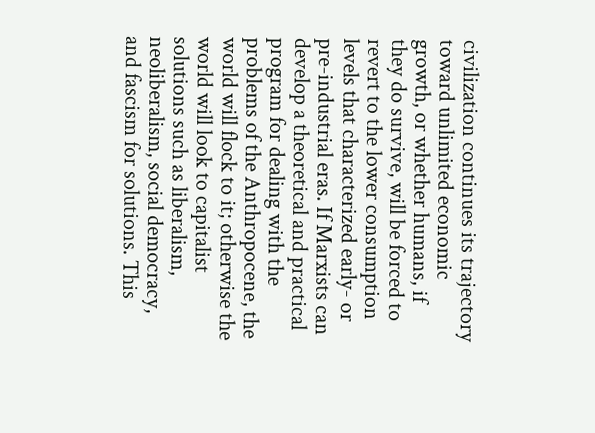civilization continues its trajectory toward unlimited economic growth, or whether humans, if they do survive, will be forced to revert to the lower consumption levels that characterized early- or pre-industrial eras. If Marxists can develop a theoretical and practical program for dealing with the problems of the Anthropocene, the world will flock to it; otherwise the world will look to capitalist solutions such as liberalism, neoliberalism, social democracy, and fascism for solutions. This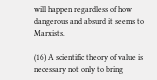will happen regardless of how dangerous and absurd it seems to Marxists.

(16) A scientific theory of value is necessary not only to bring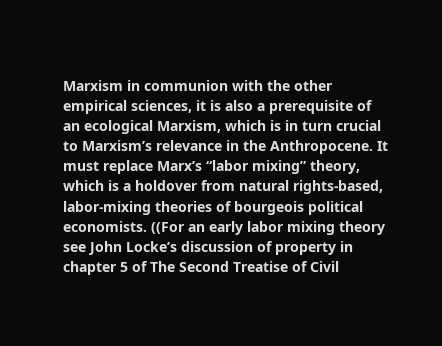Marxism in communion with the other empirical sciences, it is also a prerequisite of an ecological Marxism, which is in turn crucial to Marxism’s relevance in the Anthropocene. It must replace Marx’s “labor mixing” theory, which is a holdover from natural rights-based, labor-mixing theories of bourgeois political economists. ((For an early labor mixing theory see John Locke’s discussion of property in chapter 5 of The Second Treatise of Civil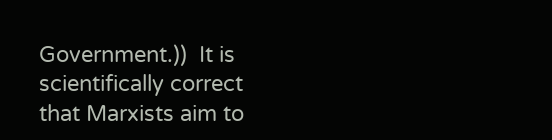Government.))  It is scientifically correct that Marxists aim to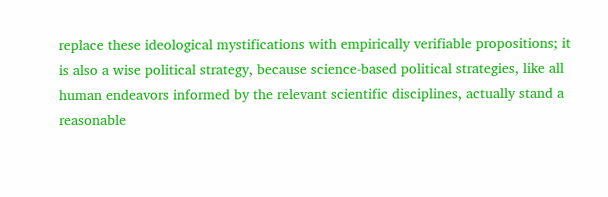replace these ideological mystifications with empirically verifiable propositions; it is also a wise political strategy, because science-based political strategies, like all human endeavors informed by the relevant scientific disciplines, actually stand a reasonable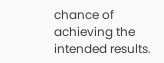chance of achieving the intended results.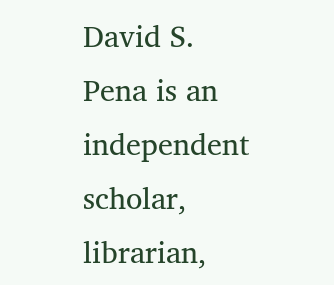David S. Pena is an independent scholar, librarian,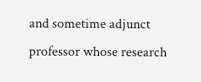and sometime adjunct professor whose research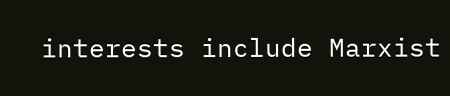interests include Marxist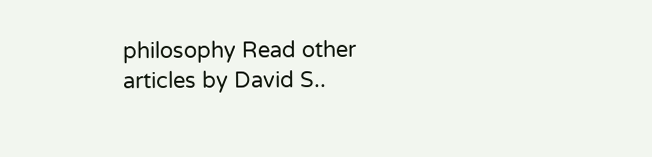philosophy Read other articles by David S..